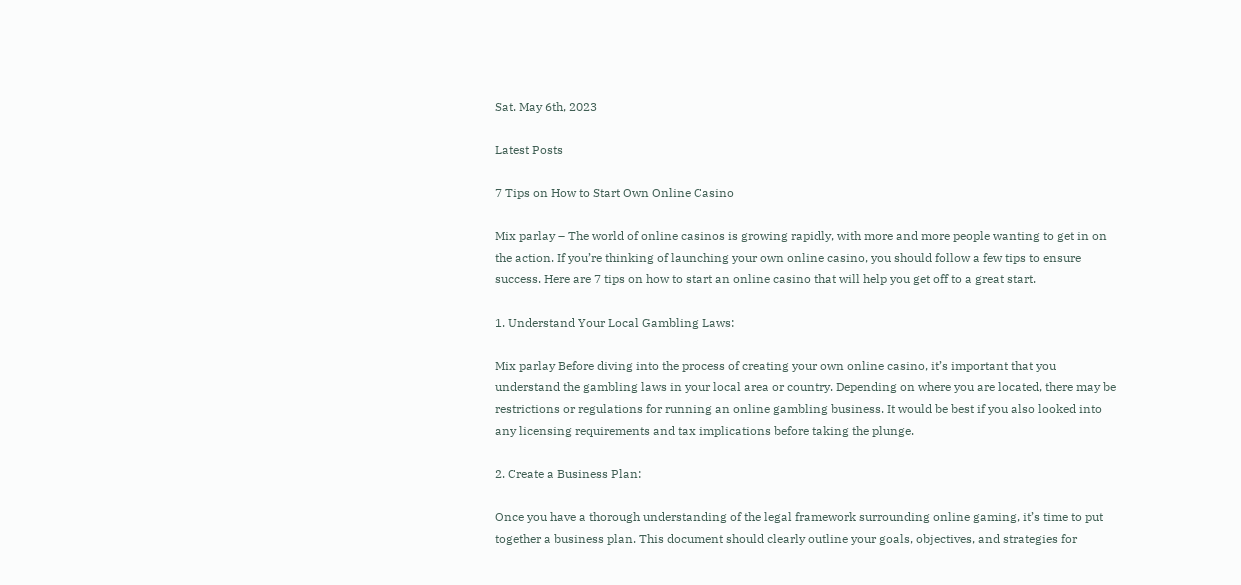Sat. May 6th, 2023

Latest Posts

7 Tips on How to Start Own Online Casino

Mix parlay – The world of online casinos is growing rapidly, with more and more people wanting to get in on the action. If you’re thinking of launching your own online casino, you should follow a few tips to ensure success. Here are 7 tips on how to start an online casino that will help you get off to a great start.

1. Understand Your Local Gambling Laws:

Mix parlay Before diving into the process of creating your own online casino, it’s important that you understand the gambling laws in your local area or country. Depending on where you are located, there may be restrictions or regulations for running an online gambling business. It would be best if you also looked into any licensing requirements and tax implications before taking the plunge.

2. Create a Business Plan:

Once you have a thorough understanding of the legal framework surrounding online gaming, it’s time to put together a business plan. This document should clearly outline your goals, objectives, and strategies for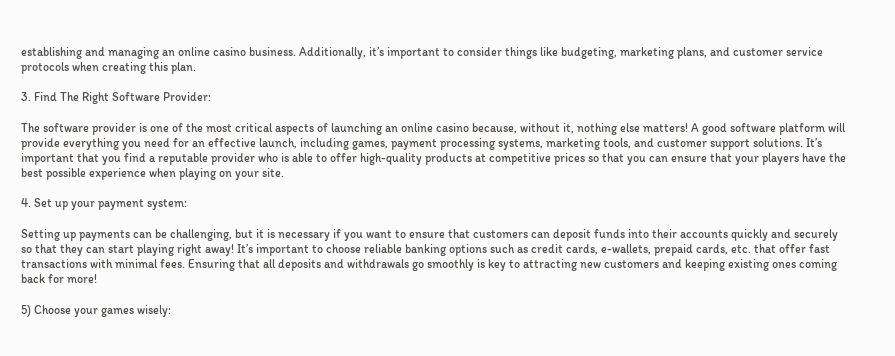establishing and managing an online casino business. Additionally, it’s important to consider things like budgeting, marketing plans, and customer service protocols when creating this plan.

3. Find The Right Software Provider:

The software provider is one of the most critical aspects of launching an online casino because, without it, nothing else matters! A good software platform will provide everything you need for an effective launch, including games, payment processing systems, marketing tools, and customer support solutions. It’s important that you find a reputable provider who is able to offer high-quality products at competitive prices so that you can ensure that your players have the best possible experience when playing on your site.

4. Set up your payment system:

Setting up payments can be challenging, but it is necessary if you want to ensure that customers can deposit funds into their accounts quickly and securely so that they can start playing right away! It’s important to choose reliable banking options such as credit cards, e-wallets, prepaid cards, etc. that offer fast transactions with minimal fees. Ensuring that all deposits and withdrawals go smoothly is key to attracting new customers and keeping existing ones coming back for more!

5) Choose your games wisely: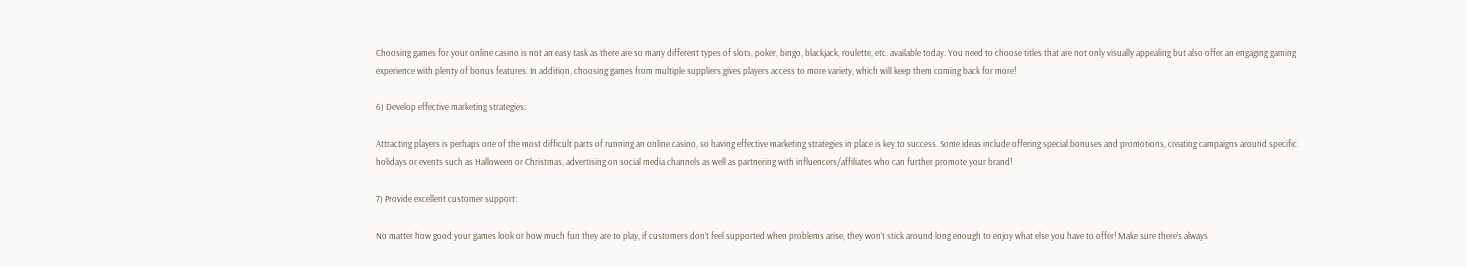Choosing games for your online casino is not an easy task as there are so many different types of slots, poker, bingo, blackjack, roulette, etc. available today. You need to choose titles that are not only visually appealing but also offer an engaging gaming experience with plenty of bonus features. In addition, choosing games from multiple suppliers gives players access to more variety, which will keep them coming back for more!

6) Develop effective marketing strategies:

Attracting players is perhaps one of the most difficult parts of running an online casino, so having effective marketing strategies in place is key to success. Some ideas include offering special bonuses and promotions, creating campaigns around specific holidays or events such as Halloween or Christmas, advertising on social media channels as well as partnering with influencers/affiliates who can further promote your brand!

7) Provide excellent customer support:

No matter how good your games look or how much fun they are to play, if customers don’t feel supported when problems arise, they won’t stick around long enough to enjoy what else you have to offer! Make sure there’s always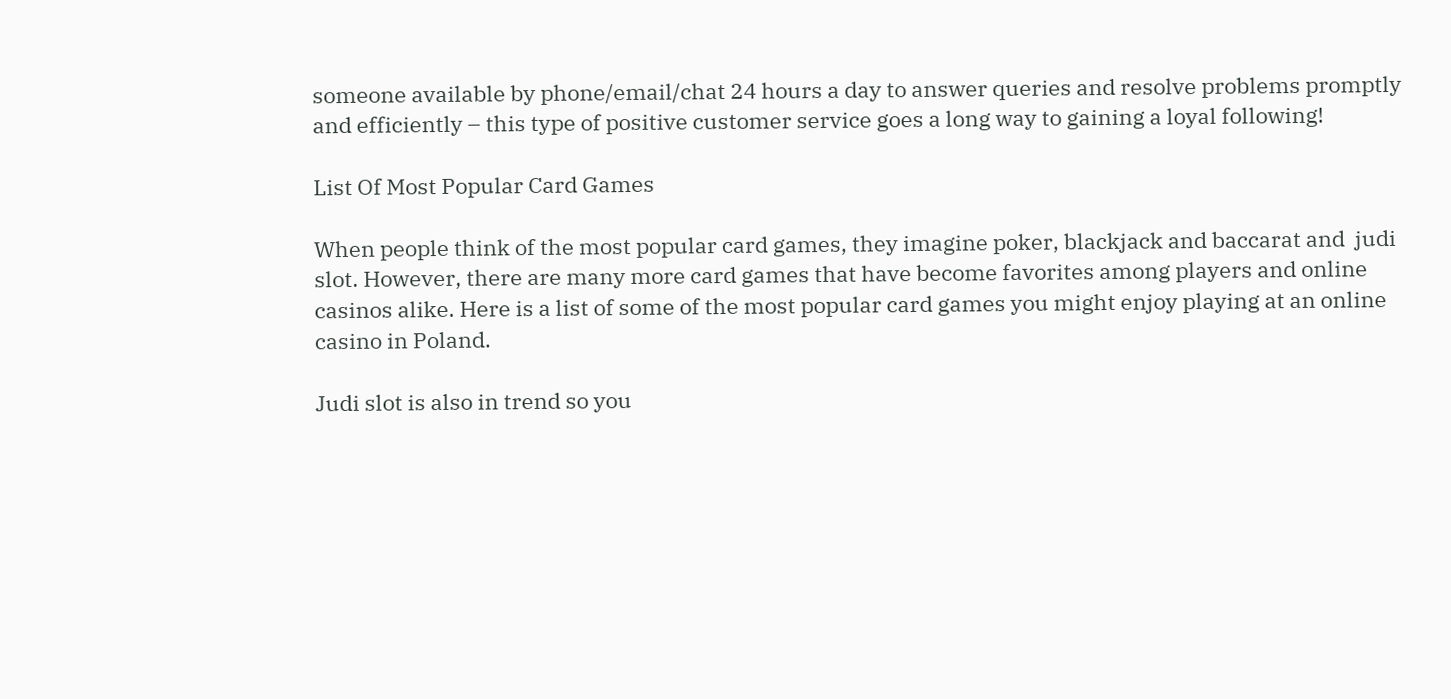someone available by phone/email/chat 24 hours a day to answer queries and resolve problems promptly and efficiently – this type of positive customer service goes a long way to gaining a loyal following!

List Of Most Popular Card Games

When people think of the most popular card games, they imagine poker, blackjack and baccarat and  judi slot. However, there are many more card games that have become favorites among players and online casinos alike. Here is a list of some of the most popular card games you might enjoy playing at an online casino in Poland.

Judi slot is also in trend so you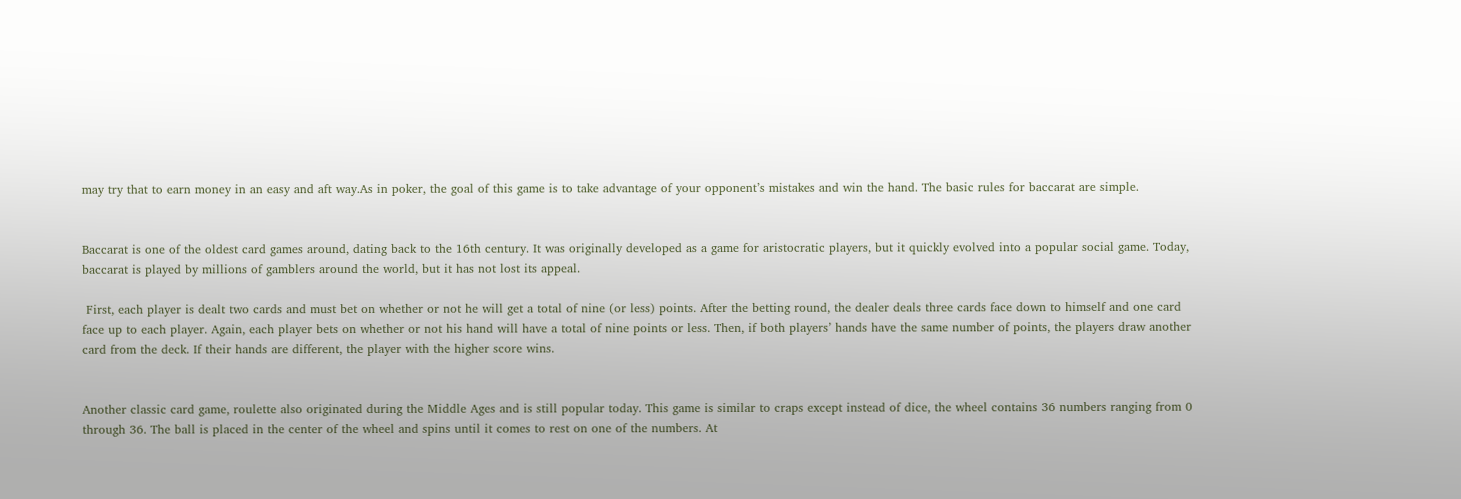may try that to earn money in an easy and aft way.As in poker, the goal of this game is to take advantage of your opponent’s mistakes and win the hand. The basic rules for baccarat are simple.


Baccarat is one of the oldest card games around, dating back to the 16th century. It was originally developed as a game for aristocratic players, but it quickly evolved into a popular social game. Today, baccarat is played by millions of gamblers around the world, but it has not lost its appeal.

 First, each player is dealt two cards and must bet on whether or not he will get a total of nine (or less) points. After the betting round, the dealer deals three cards face down to himself and one card face up to each player. Again, each player bets on whether or not his hand will have a total of nine points or less. Then, if both players’ hands have the same number of points, the players draw another card from the deck. If their hands are different, the player with the higher score wins.


Another classic card game, roulette also originated during the Middle Ages and is still popular today. This game is similar to craps except instead of dice, the wheel contains 36 numbers ranging from 0 through 36. The ball is placed in the center of the wheel and spins until it comes to rest on one of the numbers. At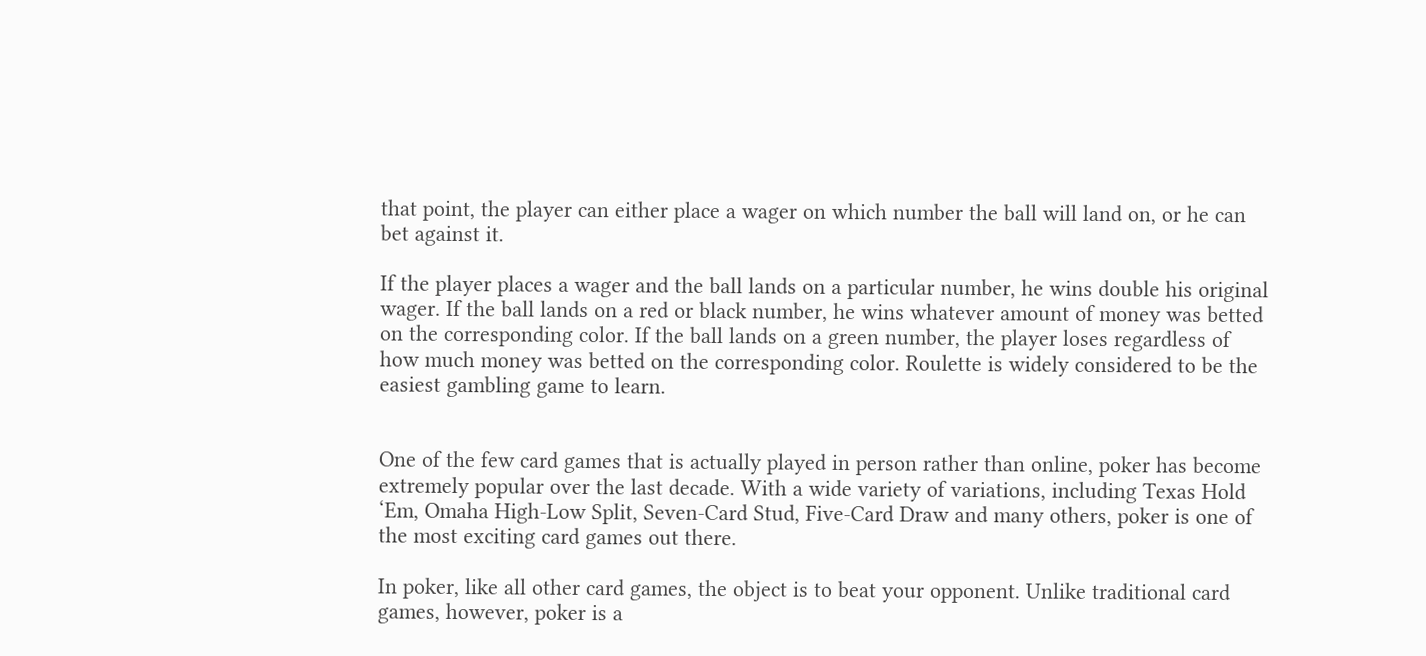that point, the player can either place a wager on which number the ball will land on, or he can bet against it.

If the player places a wager and the ball lands on a particular number, he wins double his original wager. If the ball lands on a red or black number, he wins whatever amount of money was betted on the corresponding color. If the ball lands on a green number, the player loses regardless of how much money was betted on the corresponding color. Roulette is widely considered to be the easiest gambling game to learn.


One of the few card games that is actually played in person rather than online, poker has become extremely popular over the last decade. With a wide variety of variations, including Texas Hold ‘Em, Omaha High-Low Split, Seven-Card Stud, Five-Card Draw and many others, poker is one of the most exciting card games out there.

In poker, like all other card games, the object is to beat your opponent. Unlike traditional card games, however, poker is a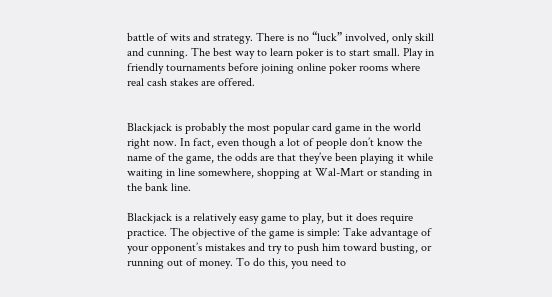battle of wits and strategy. There is no “luck” involved, only skill and cunning. The best way to learn poker is to start small. Play in friendly tournaments before joining online poker rooms where real cash stakes are offered.


Blackjack is probably the most popular card game in the world right now. In fact, even though a lot of people don’t know the name of the game, the odds are that they’ve been playing it while waiting in line somewhere, shopping at Wal-Mart or standing in the bank line.

Blackjack is a relatively easy game to play, but it does require practice. The objective of the game is simple: Take advantage of your opponent’s mistakes and try to push him toward busting, or running out of money. To do this, you need to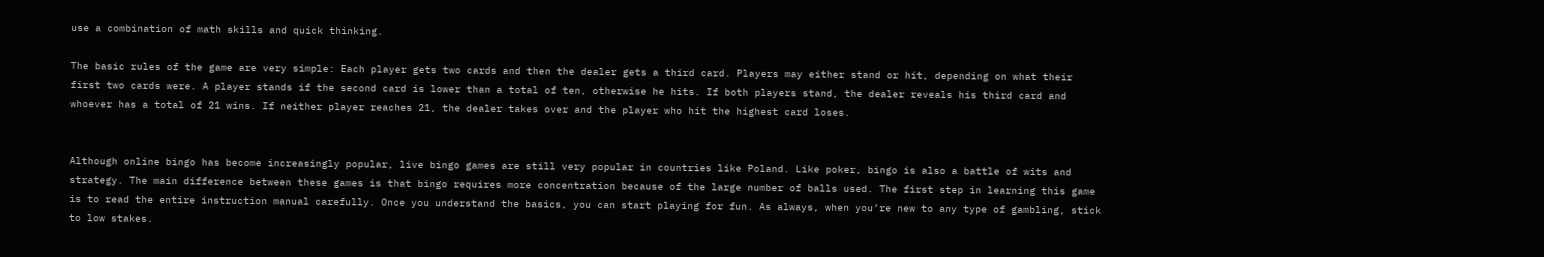use a combination of math skills and quick thinking.

The basic rules of the game are very simple: Each player gets two cards and then the dealer gets a third card. Players may either stand or hit, depending on what their first two cards were. A player stands if the second card is lower than a total of ten, otherwise he hits. If both players stand, the dealer reveals his third card and whoever has a total of 21 wins. If neither player reaches 21, the dealer takes over and the player who hit the highest card loses.


Although online bingo has become increasingly popular, live bingo games are still very popular in countries like Poland. Like poker, bingo is also a battle of wits and strategy. The main difference between these games is that bingo requires more concentration because of the large number of balls used. The first step in learning this game is to read the entire instruction manual carefully. Once you understand the basics, you can start playing for fun. As always, when you’re new to any type of gambling, stick to low stakes.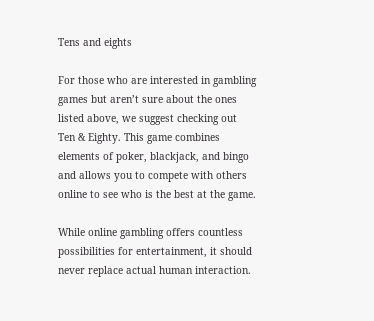Tens and eights

For those who are interested in gambling games but aren’t sure about the ones listed above, we suggest checking out Ten & Eighty. This game combines elements of poker, blackjack, and bingo and allows you to compete with others online to see who is the best at the game.

While online gambling offers countless possibilities for entertainment, it should never replace actual human interaction.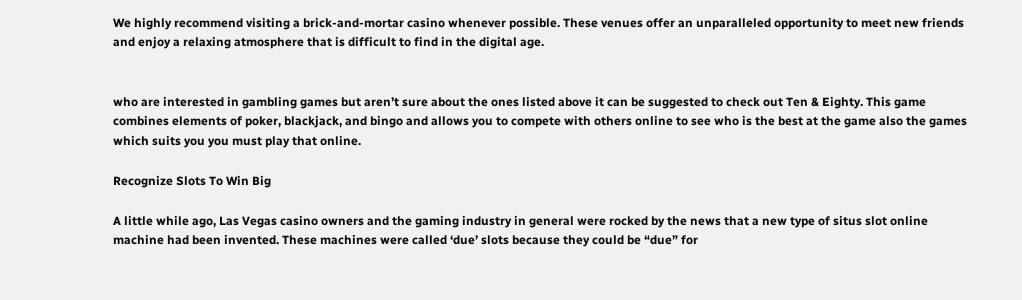We highly recommend visiting a brick-and-mortar casino whenever possible. These venues offer an unparalleled opportunity to meet new friends and enjoy a relaxing atmosphere that is difficult to find in the digital age.


who are interested in gambling games but aren’t sure about the ones listed above it can be suggested to check out Ten & Eighty. This game combines elements of poker, blackjack, and bingo and allows you to compete with others online to see who is the best at the game also the games which suits you you must play that online.

Recognize Slots To Win Big

A little while ago, Las Vegas casino owners and the gaming industry in general were rocked by the news that a new type of situs slot online machine had been invented. These machines were called ‘due’ slots because they could be “due” for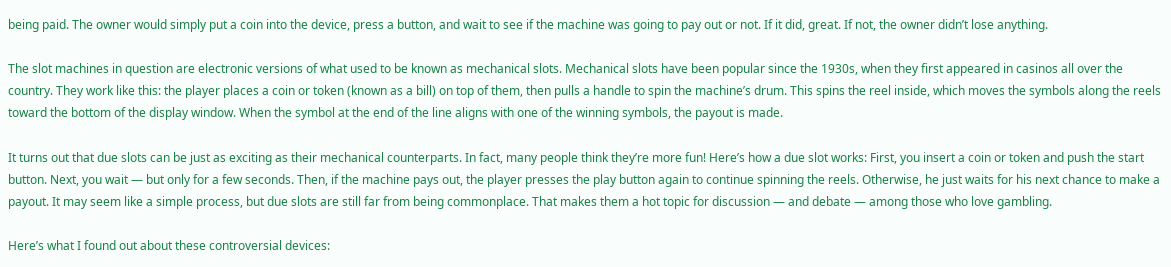being paid. The owner would simply put a coin into the device, press a button, and wait to see if the machine was going to pay out or not. If it did, great. If not, the owner didn’t lose anything.

The slot machines in question are electronic versions of what used to be known as mechanical slots. Mechanical slots have been popular since the 1930s, when they first appeared in casinos all over the country. They work like this: the player places a coin or token (known as a bill) on top of them, then pulls a handle to spin the machine’s drum. This spins the reel inside, which moves the symbols along the reels toward the bottom of the display window. When the symbol at the end of the line aligns with one of the winning symbols, the payout is made.

It turns out that due slots can be just as exciting as their mechanical counterparts. In fact, many people think they’re more fun! Here’s how a due slot works: First, you insert a coin or token and push the start button. Next, you wait — but only for a few seconds. Then, if the machine pays out, the player presses the play button again to continue spinning the reels. Otherwise, he just waits for his next chance to make a payout. It may seem like a simple process, but due slots are still far from being commonplace. That makes them a hot topic for discussion — and debate — among those who love gambling.

Here’s what I found out about these controversial devices: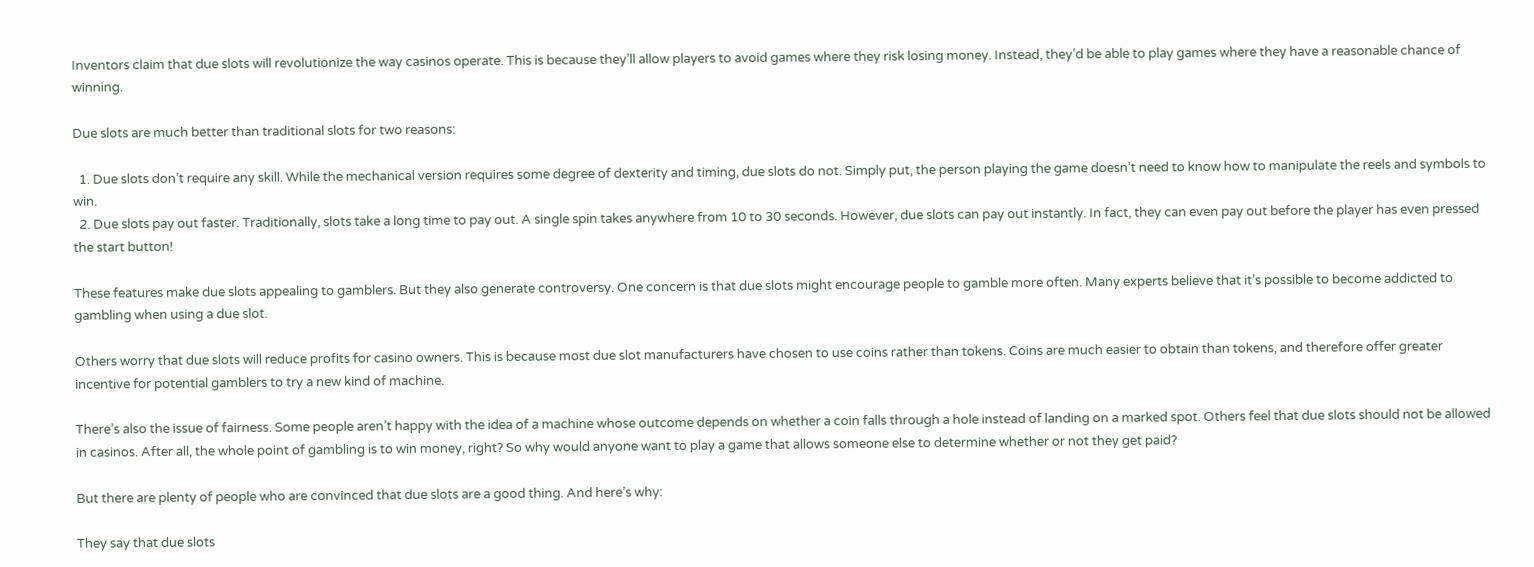Inventors claim that due slots will revolutionize the way casinos operate. This is because they’ll allow players to avoid games where they risk losing money. Instead, they’d be able to play games where they have a reasonable chance of winning.

Due slots are much better than traditional slots for two reasons:

  1. Due slots don’t require any skill. While the mechanical version requires some degree of dexterity and timing, due slots do not. Simply put, the person playing the game doesn’t need to know how to manipulate the reels and symbols to win.
  2. Due slots pay out faster. Traditionally, slots take a long time to pay out. A single spin takes anywhere from 10 to 30 seconds. However, due slots can pay out instantly. In fact, they can even pay out before the player has even pressed the start button!

These features make due slots appealing to gamblers. But they also generate controversy. One concern is that due slots might encourage people to gamble more often. Many experts believe that it’s possible to become addicted to gambling when using a due slot.

Others worry that due slots will reduce profits for casino owners. This is because most due slot manufacturers have chosen to use coins rather than tokens. Coins are much easier to obtain than tokens, and therefore offer greater incentive for potential gamblers to try a new kind of machine.

There’s also the issue of fairness. Some people aren’t happy with the idea of a machine whose outcome depends on whether a coin falls through a hole instead of landing on a marked spot. Others feel that due slots should not be allowed in casinos. After all, the whole point of gambling is to win money, right? So why would anyone want to play a game that allows someone else to determine whether or not they get paid?

But there are plenty of people who are convinced that due slots are a good thing. And here’s why:

They say that due slots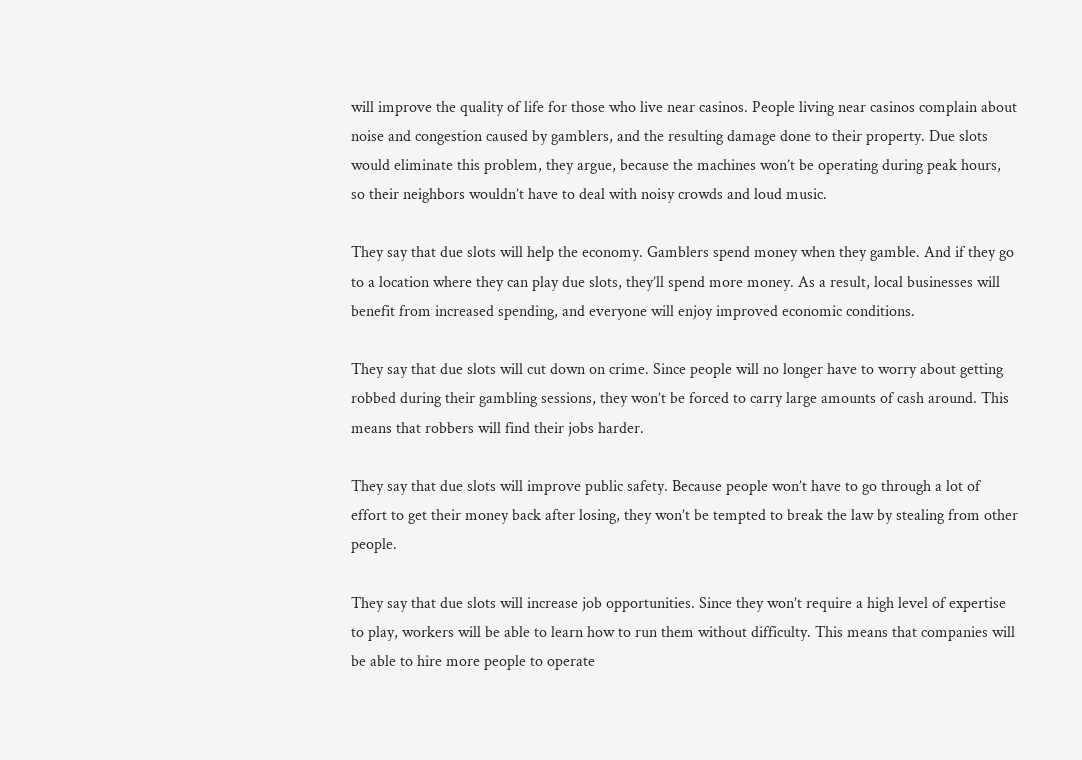will improve the quality of life for those who live near casinos. People living near casinos complain about noise and congestion caused by gamblers, and the resulting damage done to their property. Due slots would eliminate this problem, they argue, because the machines won’t be operating during peak hours, so their neighbors wouldn’t have to deal with noisy crowds and loud music.

They say that due slots will help the economy. Gamblers spend money when they gamble. And if they go to a location where they can play due slots, they’ll spend more money. As a result, local businesses will benefit from increased spending, and everyone will enjoy improved economic conditions.

They say that due slots will cut down on crime. Since people will no longer have to worry about getting robbed during their gambling sessions, they won’t be forced to carry large amounts of cash around. This means that robbers will find their jobs harder.

They say that due slots will improve public safety. Because people won’t have to go through a lot of effort to get their money back after losing, they won’t be tempted to break the law by stealing from other people.

They say that due slots will increase job opportunities. Since they won’t require a high level of expertise to play, workers will be able to learn how to run them without difficulty. This means that companies will be able to hire more people to operate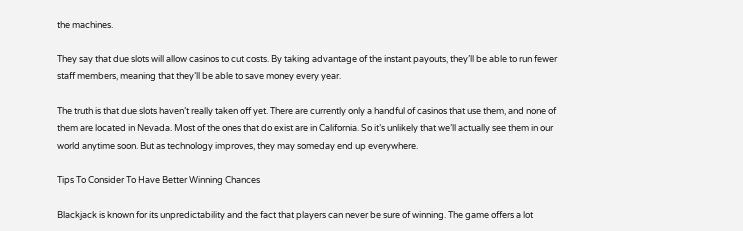the machines.

They say that due slots will allow casinos to cut costs. By taking advantage of the instant payouts, they’ll be able to run fewer staff members, meaning that they’ll be able to save money every year.

The truth is that due slots haven’t really taken off yet. There are currently only a handful of casinos that use them, and none of them are located in Nevada. Most of the ones that do exist are in California. So it’s unlikely that we’ll actually see them in our world anytime soon. But as technology improves, they may someday end up everywhere.

Tips To Consider To Have Better Winning Chances

Blackjack is known for its unpredictability and the fact that players can never be sure of winning. The game offers a lot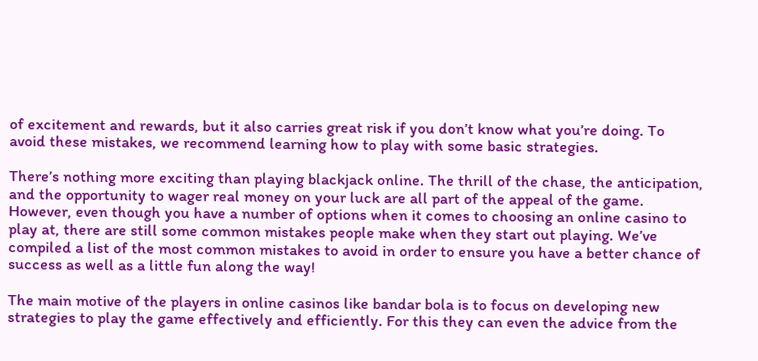of excitement and rewards, but it also carries great risk if you don’t know what you’re doing. To avoid these mistakes, we recommend learning how to play with some basic strategies.

There’s nothing more exciting than playing blackjack online. The thrill of the chase, the anticipation, and the opportunity to wager real money on your luck are all part of the appeal of the game. However, even though you have a number of options when it comes to choosing an online casino to play at, there are still some common mistakes people make when they start out playing. We’ve compiled a list of the most common mistakes to avoid in order to ensure you have a better chance of success as well as a little fun along the way!

The main motive of the players in online casinos like bandar bola is to focus on developing new strategies to play the game effectively and efficiently. For this they can even the advice from the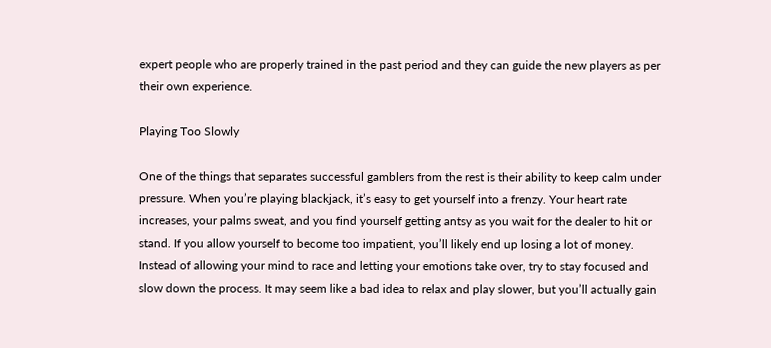expert people who are properly trained in the past period and they can guide the new players as per their own experience.

Playing Too Slowly

One of the things that separates successful gamblers from the rest is their ability to keep calm under pressure. When you’re playing blackjack, it’s easy to get yourself into a frenzy. Your heart rate increases, your palms sweat, and you find yourself getting antsy as you wait for the dealer to hit or stand. If you allow yourself to become too impatient, you’ll likely end up losing a lot of money. Instead of allowing your mind to race and letting your emotions take over, try to stay focused and slow down the process. It may seem like a bad idea to relax and play slower, but you’ll actually gain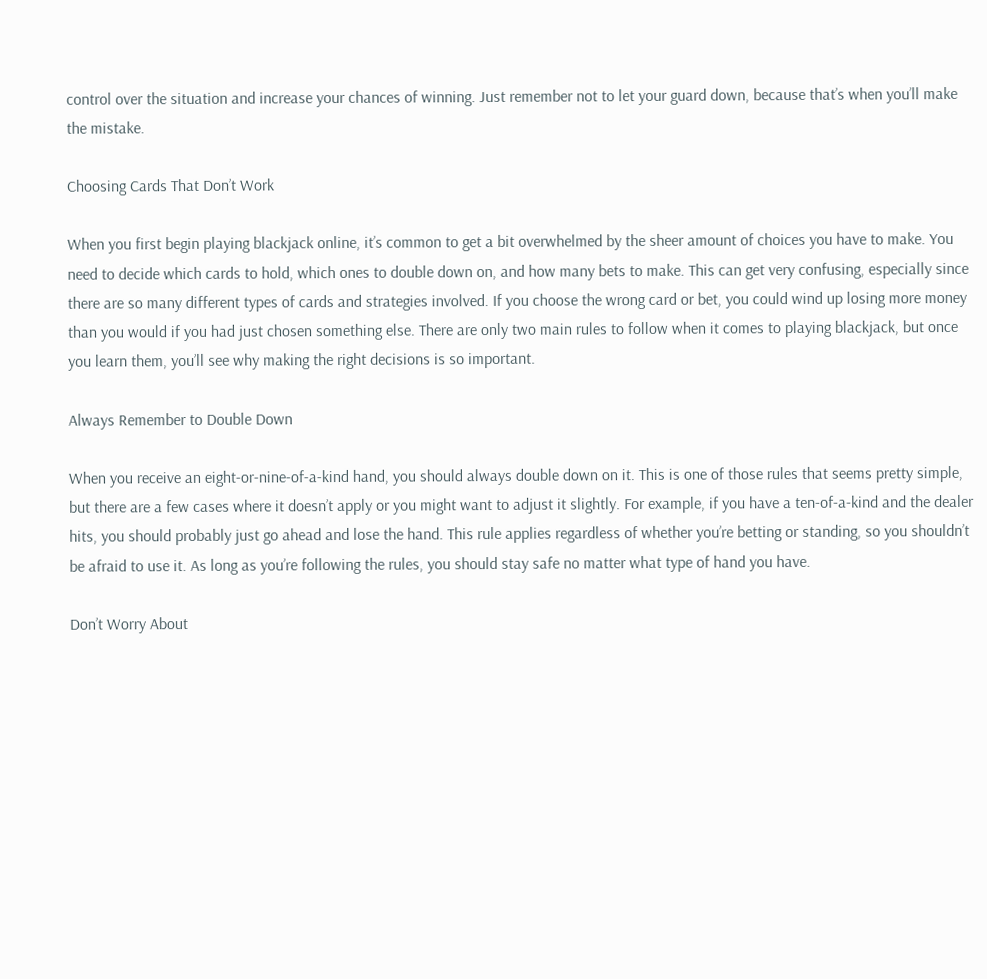control over the situation and increase your chances of winning. Just remember not to let your guard down, because that’s when you’ll make the mistake.

Choosing Cards That Don’t Work

When you first begin playing blackjack online, it’s common to get a bit overwhelmed by the sheer amount of choices you have to make. You need to decide which cards to hold, which ones to double down on, and how many bets to make. This can get very confusing, especially since there are so many different types of cards and strategies involved. If you choose the wrong card or bet, you could wind up losing more money than you would if you had just chosen something else. There are only two main rules to follow when it comes to playing blackjack, but once you learn them, you’ll see why making the right decisions is so important.

Always Remember to Double Down

When you receive an eight-or-nine-of-a-kind hand, you should always double down on it. This is one of those rules that seems pretty simple, but there are a few cases where it doesn’t apply or you might want to adjust it slightly. For example, if you have a ten-of-a-kind and the dealer hits, you should probably just go ahead and lose the hand. This rule applies regardless of whether you’re betting or standing, so you shouldn’t be afraid to use it. As long as you’re following the rules, you should stay safe no matter what type of hand you have.

Don’t Worry About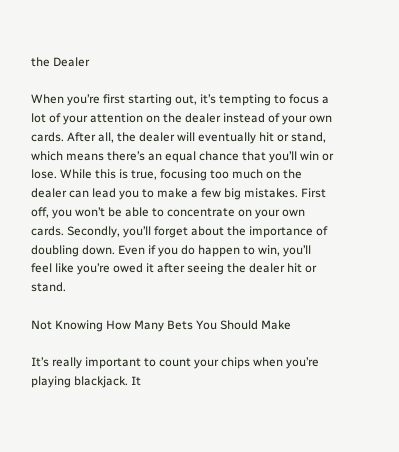the Dealer

When you’re first starting out, it’s tempting to focus a lot of your attention on the dealer instead of your own cards. After all, the dealer will eventually hit or stand, which means there’s an equal chance that you’ll win or lose. While this is true, focusing too much on the dealer can lead you to make a few big mistakes. First off, you won’t be able to concentrate on your own cards. Secondly, you’ll forget about the importance of doubling down. Even if you do happen to win, you’ll feel like you’re owed it after seeing the dealer hit or stand.

Not Knowing How Many Bets You Should Make

It’s really important to count your chips when you’re playing blackjack. It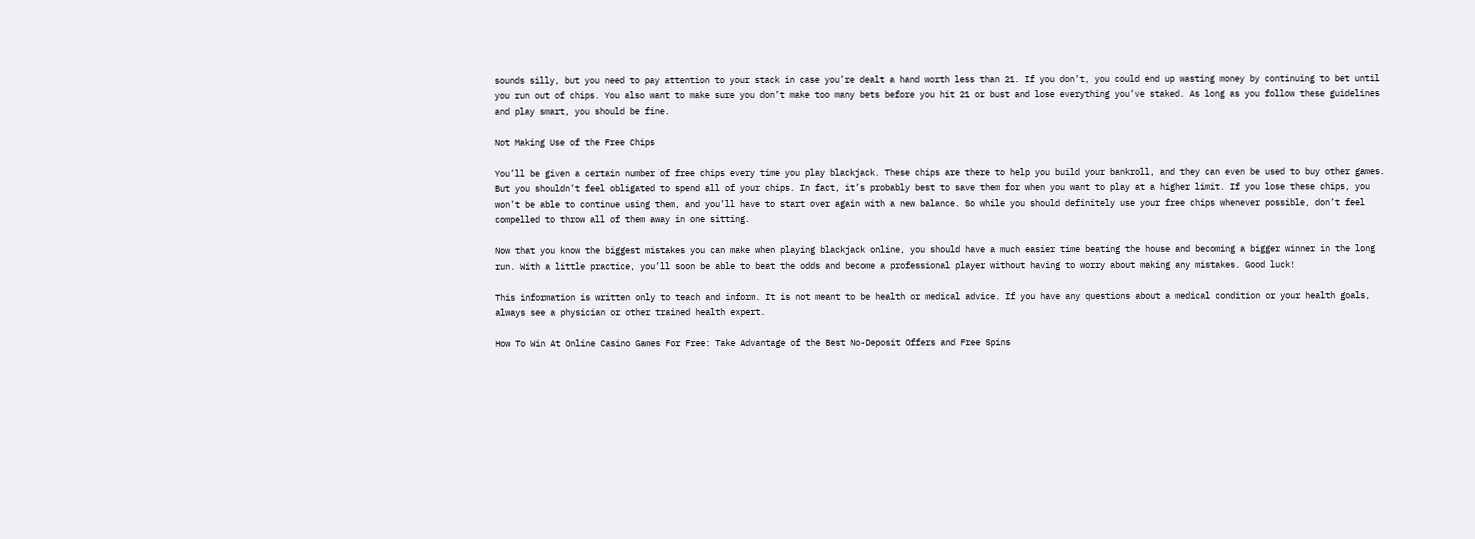sounds silly, but you need to pay attention to your stack in case you’re dealt a hand worth less than 21. If you don’t, you could end up wasting money by continuing to bet until you run out of chips. You also want to make sure you don’t make too many bets before you hit 21 or bust and lose everything you’ve staked. As long as you follow these guidelines and play smart, you should be fine.

Not Making Use of the Free Chips

You’ll be given a certain number of free chips every time you play blackjack. These chips are there to help you build your bankroll, and they can even be used to buy other games. But you shouldn’t feel obligated to spend all of your chips. In fact, it’s probably best to save them for when you want to play at a higher limit. If you lose these chips, you won’t be able to continue using them, and you’ll have to start over again with a new balance. So while you should definitely use your free chips whenever possible, don’t feel compelled to throw all of them away in one sitting.

Now that you know the biggest mistakes you can make when playing blackjack online, you should have a much easier time beating the house and becoming a bigger winner in the long run. With a little practice, you’ll soon be able to beat the odds and become a professional player without having to worry about making any mistakes. Good luck!

This information is written only to teach and inform. It is not meant to be health or medical advice. If you have any questions about a medical condition or your health goals, always see a physician or other trained health expert.

How To Win At Online Casino Games For Free: Take Advantage of the Best No-Deposit Offers and Free Spins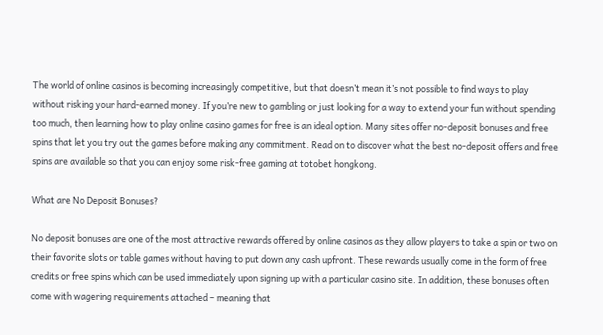The world of online casinos is becoming increasingly competitive, but that doesn’t mean it’s not possible to find ways to play without risking your hard-earned money. If you’re new to gambling or just looking for a way to extend your fun without spending too much, then learning how to play online casino games for free is an ideal option. Many sites offer no-deposit bonuses and free spins that let you try out the games before making any commitment. Read on to discover what the best no-deposit offers and free spins are available so that you can enjoy some risk-free gaming at totobet hongkong.

What are No Deposit Bonuses?

No deposit bonuses are one of the most attractive rewards offered by online casinos as they allow players to take a spin or two on their favorite slots or table games without having to put down any cash upfront. These rewards usually come in the form of free credits or free spins which can be used immediately upon signing up with a particular casino site. In addition, these bonuses often come with wagering requirements attached – meaning that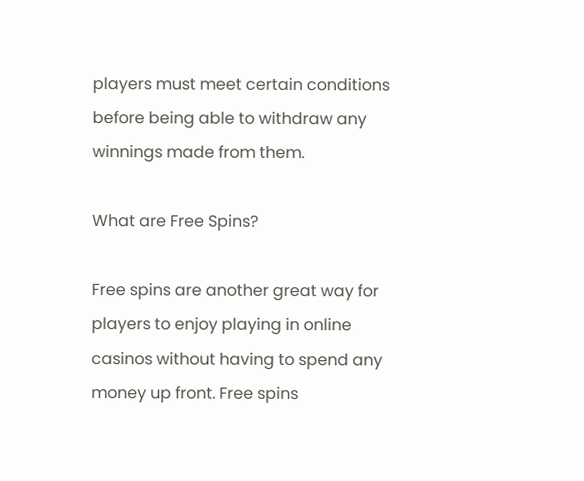players must meet certain conditions before being able to withdraw any winnings made from them.

What are Free Spins?

Free spins are another great way for players to enjoy playing in online casinos without having to spend any money up front. Free spins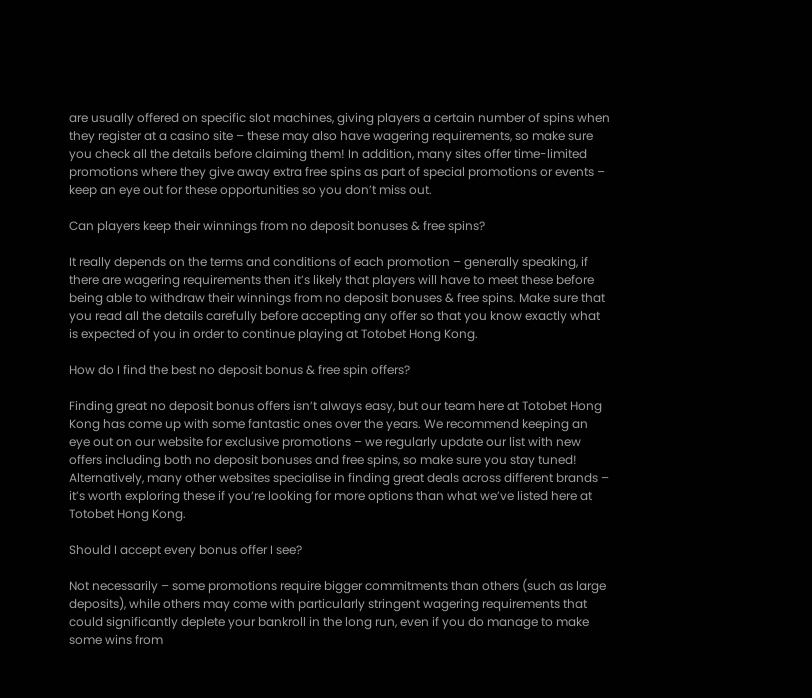are usually offered on specific slot machines, giving players a certain number of spins when they register at a casino site – these may also have wagering requirements, so make sure you check all the details before claiming them! In addition, many sites offer time-limited promotions where they give away extra free spins as part of special promotions or events – keep an eye out for these opportunities so you don’t miss out.

Can players keep their winnings from no deposit bonuses & free spins?

It really depends on the terms and conditions of each promotion – generally speaking, if there are wagering requirements then it’s likely that players will have to meet these before being able to withdraw their winnings from no deposit bonuses & free spins. Make sure that you read all the details carefully before accepting any offer so that you know exactly what is expected of you in order to continue playing at Totobet Hong Kong.

How do I find the best no deposit bonus & free spin offers?

Finding great no deposit bonus offers isn’t always easy, but our team here at Totobet Hong Kong has come up with some fantastic ones over the years. We recommend keeping an eye out on our website for exclusive promotions – we regularly update our list with new offers including both no deposit bonuses and free spins, so make sure you stay tuned! Alternatively, many other websites specialise in finding great deals across different brands – it’s worth exploring these if you’re looking for more options than what we’ve listed here at Totobet Hong Kong.

Should I accept every bonus offer I see?

Not necessarily – some promotions require bigger commitments than others (such as large deposits), while others may come with particularly stringent wagering requirements that could significantly deplete your bankroll in the long run, even if you do manage to make some wins from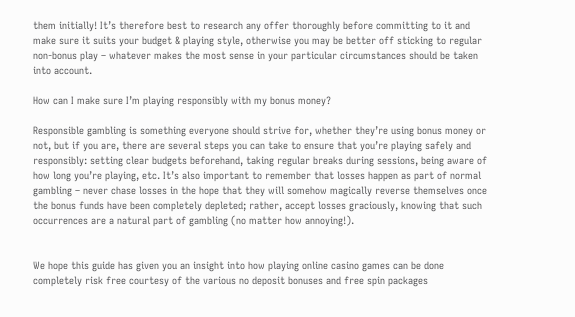them initially! It’s therefore best to research any offer thoroughly before committing to it and make sure it suits your budget & playing style, otherwise you may be better off sticking to regular non-bonus play – whatever makes the most sense in your particular circumstances should be taken into account.

How can I make sure I’m playing responsibly with my bonus money?

Responsible gambling is something everyone should strive for, whether they’re using bonus money or not, but if you are, there are several steps you can take to ensure that you’re playing safely and responsibly: setting clear budgets beforehand, taking regular breaks during sessions, being aware of how long you’re playing, etc. It’s also important to remember that losses happen as part of normal gambling – never chase losses in the hope that they will somehow magically reverse themselves once the bonus funds have been completely depleted; rather, accept losses graciously, knowing that such occurrences are a natural part of gambling (no matter how annoying!).


We hope this guide has given you an insight into how playing online casino games can be done completely risk free courtesy of the various no deposit bonuses and free spin packages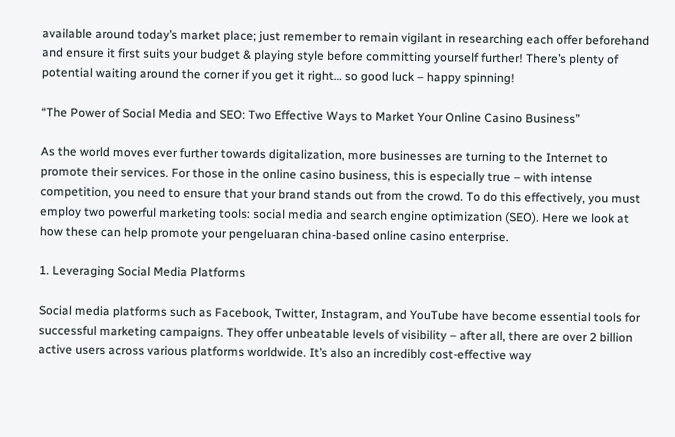available around today’s market place; just remember to remain vigilant in researching each offer beforehand and ensure it first suits your budget & playing style before committing yourself further! There’s plenty of potential waiting around the corner if you get it right… so good luck – happy spinning!

“The Power of Social Media and SEO: Two Effective Ways to Market Your Online Casino Business”

As the world moves ever further towards digitalization, more businesses are turning to the Internet to promote their services. For those in the online casino business, this is especially true – with intense competition, you need to ensure that your brand stands out from the crowd. To do this effectively, you must employ two powerful marketing tools: social media and search engine optimization (SEO). Here we look at how these can help promote your pengeluaran china-based online casino enterprise.

1. Leveraging Social Media Platforms

Social media platforms such as Facebook, Twitter, Instagram, and YouTube have become essential tools for successful marketing campaigns. They offer unbeatable levels of visibility – after all, there are over 2 billion active users across various platforms worldwide. It’s also an incredibly cost-effective way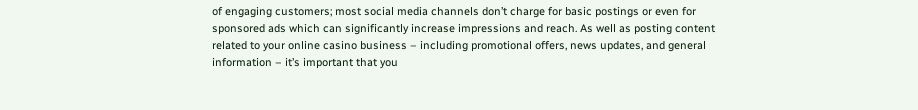of engaging customers; most social media channels don’t charge for basic postings or even for sponsored ads which can significantly increase impressions and reach. As well as posting content related to your online casino business – including promotional offers, news updates, and general information – it’s important that you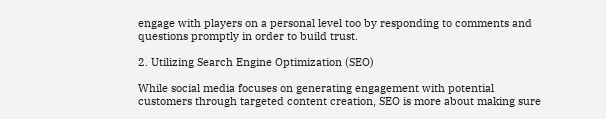engage with players on a personal level too by responding to comments and questions promptly in order to build trust.

2. Utilizing Search Engine Optimization (SEO)

While social media focuses on generating engagement with potential customers through targeted content creation, SEO is more about making sure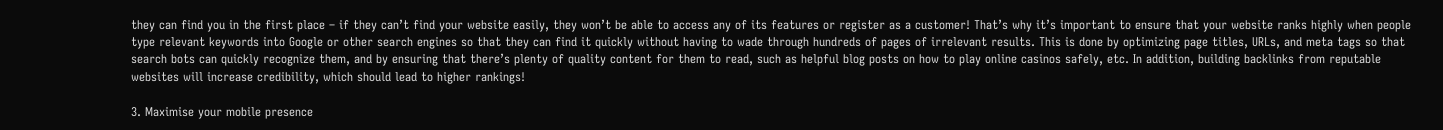they can find you in the first place – if they can’t find your website easily, they won’t be able to access any of its features or register as a customer! That’s why it’s important to ensure that your website ranks highly when people type relevant keywords into Google or other search engines so that they can find it quickly without having to wade through hundreds of pages of irrelevant results. This is done by optimizing page titles, URLs, and meta tags so that search bots can quickly recognize them, and by ensuring that there’s plenty of quality content for them to read, such as helpful blog posts on how to play online casinos safely, etc. In addition, building backlinks from reputable websites will increase credibility, which should lead to higher rankings!

3. Maximise your mobile presence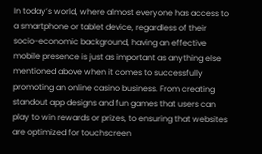In today’s world, where almost everyone has access to a smartphone or tablet device, regardless of their socio-economic background, having an effective mobile presence is just as important as anything else mentioned above when it comes to successfully promoting an online casino business. From creating standout app designs and fun games that users can play to win rewards or prizes, to ensuring that websites are optimized for touchscreen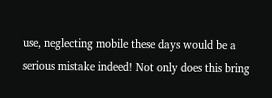use, neglecting mobile these days would be a serious mistake indeed! Not only does this bring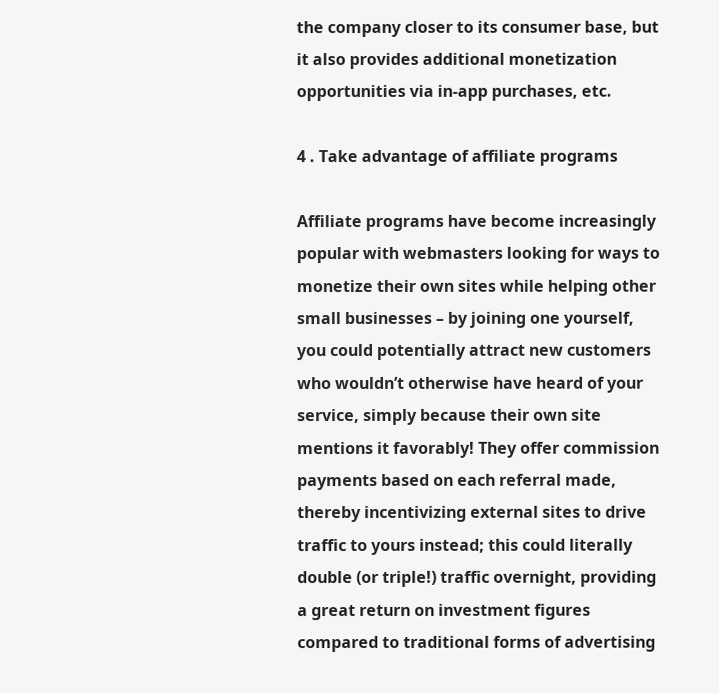the company closer to its consumer base, but it also provides additional monetization opportunities via in-app purchases, etc.

4 . Take advantage of affiliate programs

Affiliate programs have become increasingly popular with webmasters looking for ways to monetize their own sites while helping other small businesses – by joining one yourself, you could potentially attract new customers who wouldn’t otherwise have heard of your service, simply because their own site mentions it favorably! They offer commission payments based on each referral made, thereby incentivizing external sites to drive traffic to yours instead; this could literally double (or triple!) traffic overnight, providing a great return on investment figures compared to traditional forms of advertising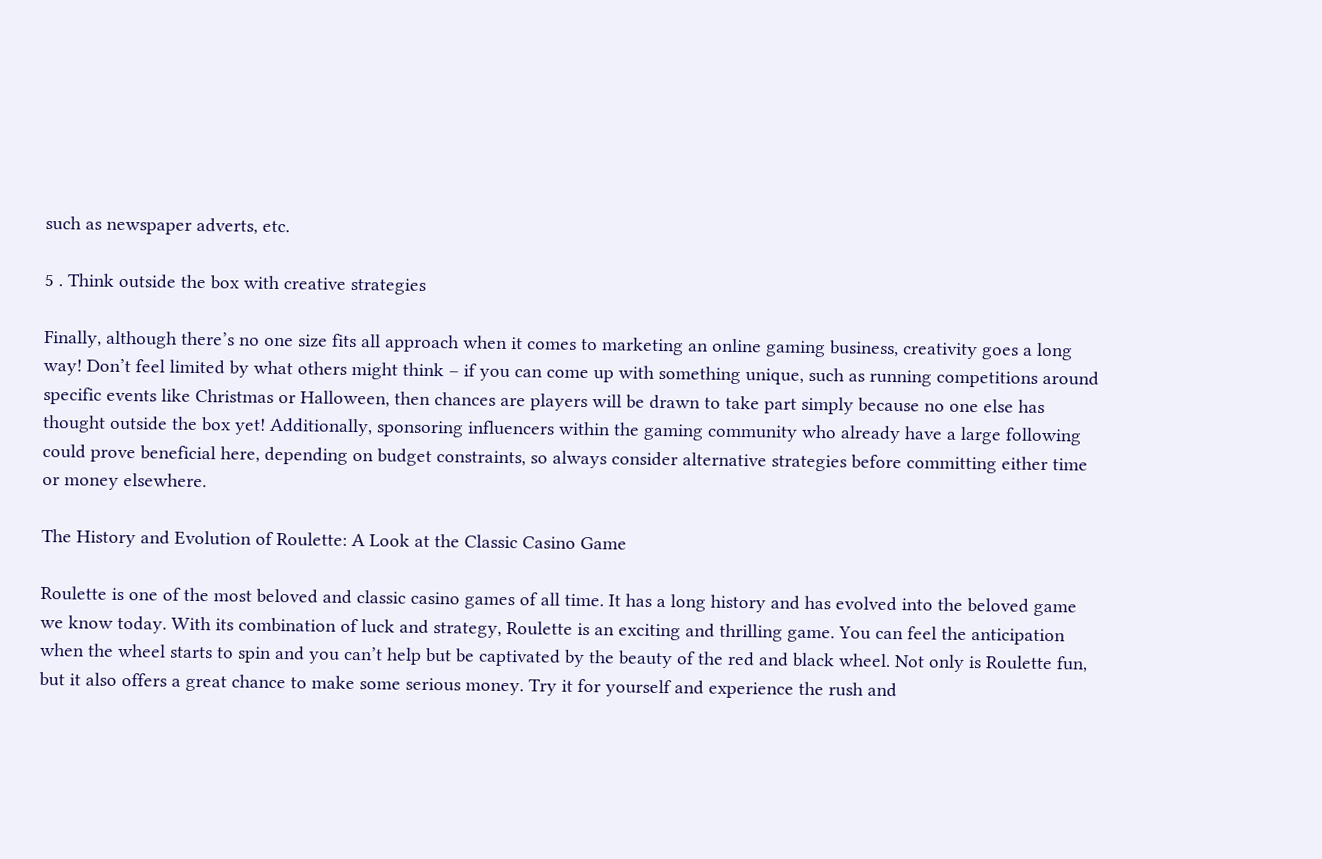such as newspaper adverts, etc.

5 . Think outside the box with creative strategies

Finally, although there’s no one size fits all approach when it comes to marketing an online gaming business, creativity goes a long way! Don’t feel limited by what others might think – if you can come up with something unique, such as running competitions around specific events like Christmas or Halloween, then chances are players will be drawn to take part simply because no one else has thought outside the box yet! Additionally, sponsoring influencers within the gaming community who already have a large following could prove beneficial here, depending on budget constraints, so always consider alternative strategies before committing either time or money elsewhere.

The History and Evolution of Roulette: A Look at the Classic Casino Game

Roulette is one of the most beloved and classic casino games of all time. It has a long history and has evolved into the beloved game we know today. With its combination of luck and strategy, Roulette is an exciting and thrilling game. You can feel the anticipation when the wheel starts to spin and you can’t help but be captivated by the beauty of the red and black wheel. Not only is Roulette fun, but it also offers a great chance to make some serious money. Try it for yourself and experience the rush and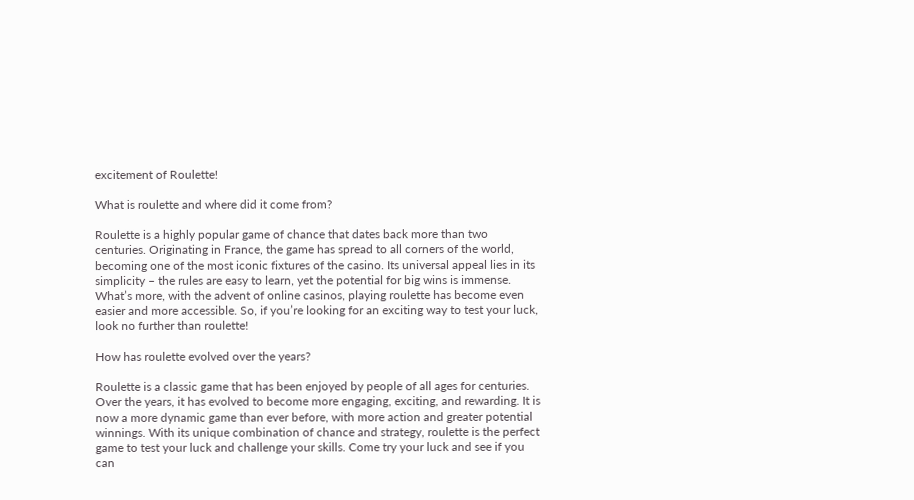excitement of Roulette!

What is roulette and where did it come from?

Roulette is a highly popular game of chance that dates back more than two centuries. Originating in France, the game has spread to all corners of the world, becoming one of the most iconic fixtures of the casino. Its universal appeal lies in its simplicity – the rules are easy to learn, yet the potential for big wins is immense. What’s more, with the advent of online casinos, playing roulette has become even easier and more accessible. So, if you’re looking for an exciting way to test your luck, look no further than roulette!

How has roulette evolved over the years?

Roulette is a classic game that has been enjoyed by people of all ages for centuries. Over the years, it has evolved to become more engaging, exciting, and rewarding. It is now a more dynamic game than ever before, with more action and greater potential winnings. With its unique combination of chance and strategy, roulette is the perfect game to test your luck and challenge your skills. Come try your luck and see if you can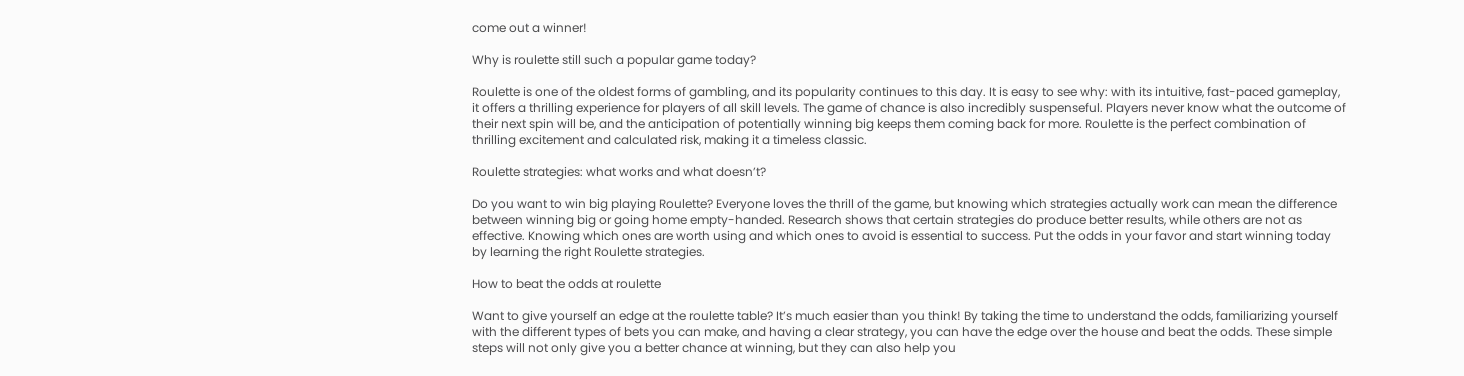come out a winner!

Why is roulette still such a popular game today?

Roulette is one of the oldest forms of gambling, and its popularity continues to this day. It is easy to see why: with its intuitive, fast-paced gameplay, it offers a thrilling experience for players of all skill levels. The game of chance is also incredibly suspenseful. Players never know what the outcome of their next spin will be, and the anticipation of potentially winning big keeps them coming back for more. Roulette is the perfect combination of thrilling excitement and calculated risk, making it a timeless classic.

Roulette strategies: what works and what doesn’t?

Do you want to win big playing Roulette? Everyone loves the thrill of the game, but knowing which strategies actually work can mean the difference between winning big or going home empty-handed. Research shows that certain strategies do produce better results, while others are not as effective. Knowing which ones are worth using and which ones to avoid is essential to success. Put the odds in your favor and start winning today by learning the right Roulette strategies.

How to beat the odds at roulette

Want to give yourself an edge at the roulette table? It’s much easier than you think! By taking the time to understand the odds, familiarizing yourself with the different types of bets you can make, and having a clear strategy, you can have the edge over the house and beat the odds. These simple steps will not only give you a better chance at winning, but they can also help you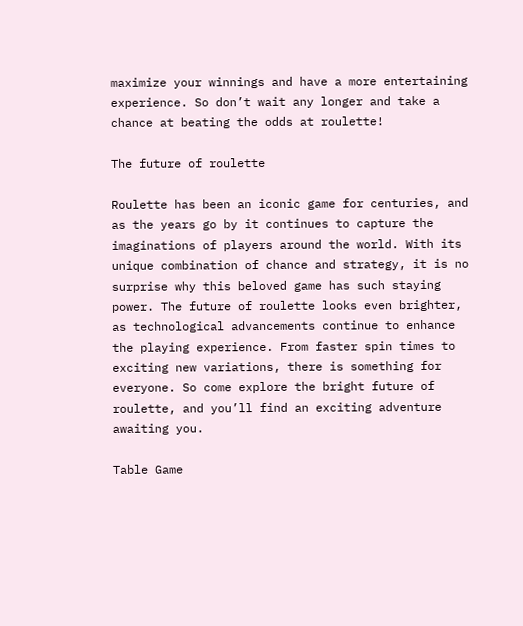maximize your winnings and have a more entertaining experience. So don’t wait any longer and take a chance at beating the odds at roulette!

The future of roulette

Roulette has been an iconic game for centuries, and as the years go by it continues to capture the imaginations of players around the world. With its unique combination of chance and strategy, it is no surprise why this beloved game has such staying power. The future of roulette looks even brighter, as technological advancements continue to enhance the playing experience. From faster spin times to exciting new variations, there is something for everyone. So come explore the bright future of roulette, and you’ll find an exciting adventure awaiting you.

Table Game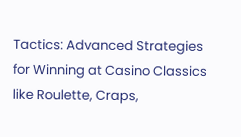Tactics: Advanced Strategies for Winning at Casino Classics like Roulette, Craps,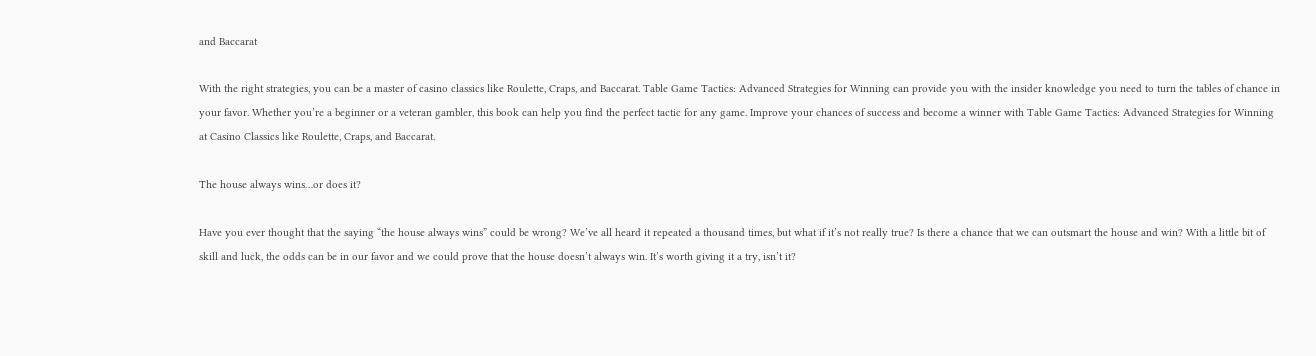and Baccarat

With the right strategies, you can be a master of casino classics like Roulette, Craps, and Baccarat. Table Game Tactics: Advanced Strategies for Winning can provide you with the insider knowledge you need to turn the tables of chance in your favor. Whether you’re a beginner or a veteran gambler, this book can help you find the perfect tactic for any game. Improve your chances of success and become a winner with Table Game Tactics: Advanced Strategies for Winning at Casino Classics like Roulette, Craps, and Baccarat.

The house always wins…or does it?

Have you ever thought that the saying “the house always wins” could be wrong? We’ve all heard it repeated a thousand times, but what if it’s not really true? Is there a chance that we can outsmart the house and win? With a little bit of skill and luck, the odds can be in our favor and we could prove that the house doesn’t always win. It’s worth giving it a try, isn’t it?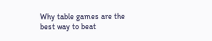Why table games are the best way to beat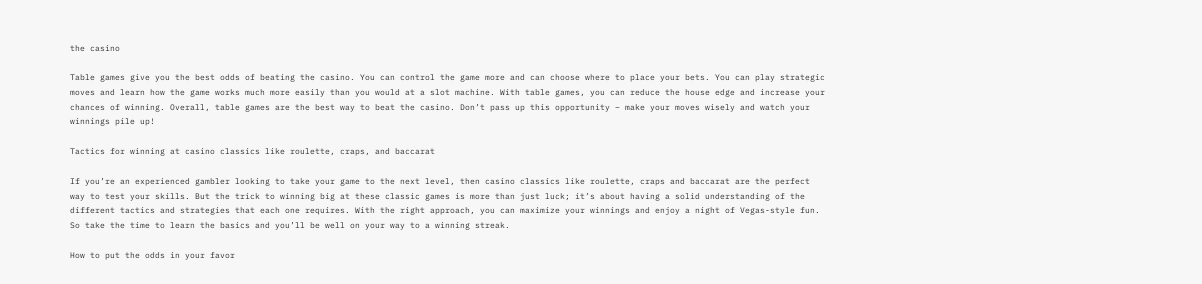the casino

Table games give you the best odds of beating the casino. You can control the game more and can choose where to place your bets. You can play strategic moves and learn how the game works much more easily than you would at a slot machine. With table games, you can reduce the house edge and increase your chances of winning. Overall, table games are the best way to beat the casino. Don’t pass up this opportunity – make your moves wisely and watch your winnings pile up!

Tactics for winning at casino classics like roulette, craps, and baccarat

If you’re an experienced gambler looking to take your game to the next level, then casino classics like roulette, craps and baccarat are the perfect way to test your skills. But the trick to winning big at these classic games is more than just luck; it’s about having a solid understanding of the different tactics and strategies that each one requires. With the right approach, you can maximize your winnings and enjoy a night of Vegas-style fun. So take the time to learn the basics and you’ll be well on your way to a winning streak.

How to put the odds in your favor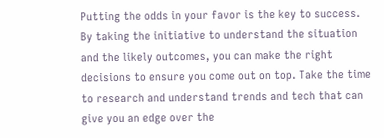Putting the odds in your favor is the key to success. By taking the initiative to understand the situation and the likely outcomes, you can make the right decisions to ensure you come out on top. Take the time to research and understand trends and tech that can give you an edge over the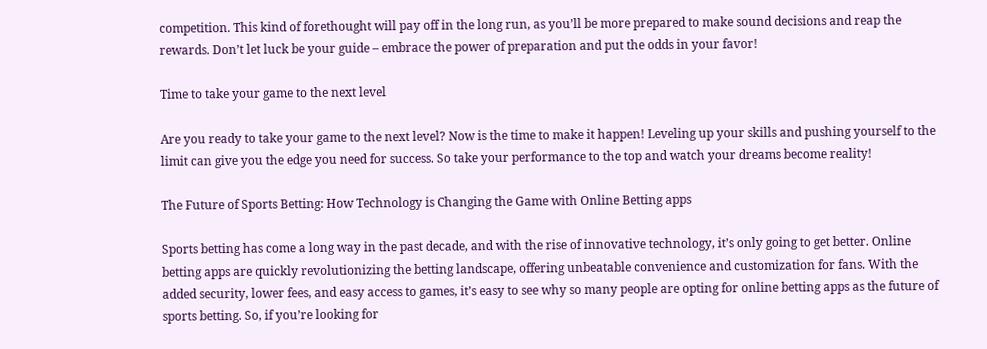competition. This kind of forethought will pay off in the long run, as you’ll be more prepared to make sound decisions and reap the rewards. Don’t let luck be your guide – embrace the power of preparation and put the odds in your favor!

Time to take your game to the next level

Are you ready to take your game to the next level? Now is the time to make it happen! Leveling up your skills and pushing yourself to the limit can give you the edge you need for success. So take your performance to the top and watch your dreams become reality!

The Future of Sports Betting: How Technology is Changing the Game with Online Betting apps

Sports betting has come a long way in the past decade, and with the rise of innovative technology, it’s only going to get better. Online betting apps are quickly revolutionizing the betting landscape, offering unbeatable convenience and customization for fans. With the added security, lower fees, and easy access to games, it’s easy to see why so many people are opting for online betting apps as the future of sports betting. So, if you’re looking for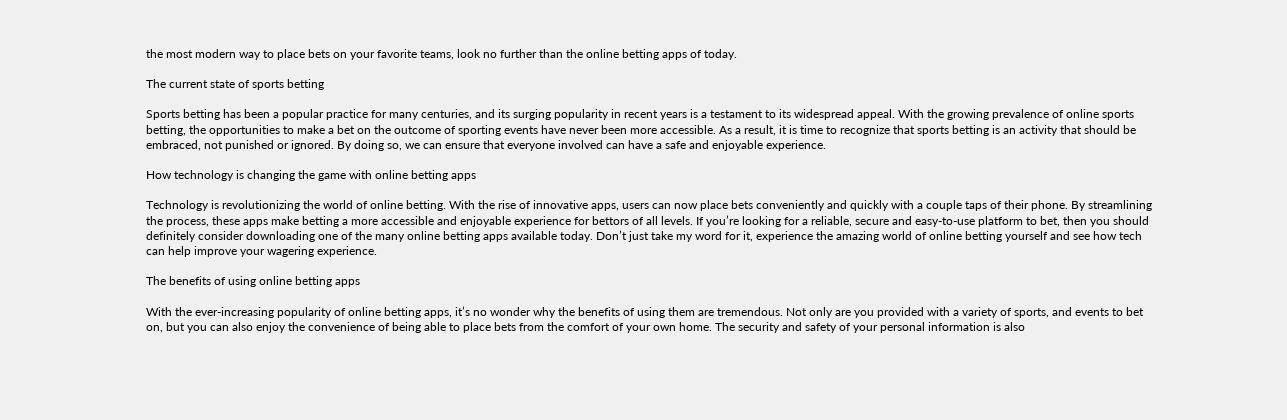the most modern way to place bets on your favorite teams, look no further than the online betting apps of today.

The current state of sports betting

Sports betting has been a popular practice for many centuries, and its surging popularity in recent years is a testament to its widespread appeal. With the growing prevalence of online sports betting, the opportunities to make a bet on the outcome of sporting events have never been more accessible. As a result, it is time to recognize that sports betting is an activity that should be embraced, not punished or ignored. By doing so, we can ensure that everyone involved can have a safe and enjoyable experience.

How technology is changing the game with online betting apps

Technology is revolutionizing the world of online betting. With the rise of innovative apps, users can now place bets conveniently and quickly with a couple taps of their phone. By streamlining the process, these apps make betting a more accessible and enjoyable experience for bettors of all levels. If you’re looking for a reliable, secure and easy-to-use platform to bet, then you should definitely consider downloading one of the many online betting apps available today. Don’t just take my word for it, experience the amazing world of online betting yourself and see how tech can help improve your wagering experience.

The benefits of using online betting apps

With the ever-increasing popularity of online betting apps, it’s no wonder why the benefits of using them are tremendous. Not only are you provided with a variety of sports, and events to bet on, but you can also enjoy the convenience of being able to place bets from the comfort of your own home. The security and safety of your personal information is also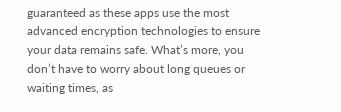guaranteed as these apps use the most advanced encryption technologies to ensure your data remains safe. What’s more, you don’t have to worry about long queues or waiting times, as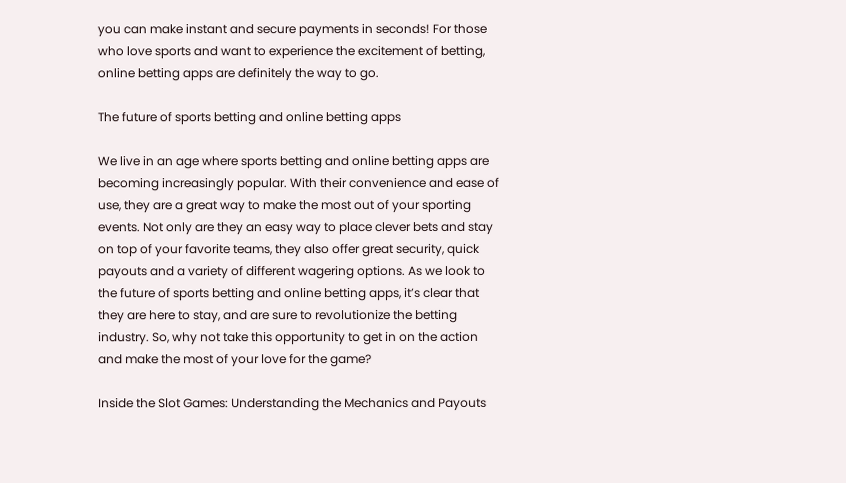you can make instant and secure payments in seconds! For those who love sports and want to experience the excitement of betting, online betting apps are definitely the way to go.

The future of sports betting and online betting apps

We live in an age where sports betting and online betting apps are becoming increasingly popular. With their convenience and ease of use, they are a great way to make the most out of your sporting events. Not only are they an easy way to place clever bets and stay on top of your favorite teams, they also offer great security, quick payouts and a variety of different wagering options. As we look to the future of sports betting and online betting apps, it’s clear that they are here to stay, and are sure to revolutionize the betting industry. So, why not take this opportunity to get in on the action and make the most of your love for the game?

Inside the Slot Games: Understanding the Mechanics and Payouts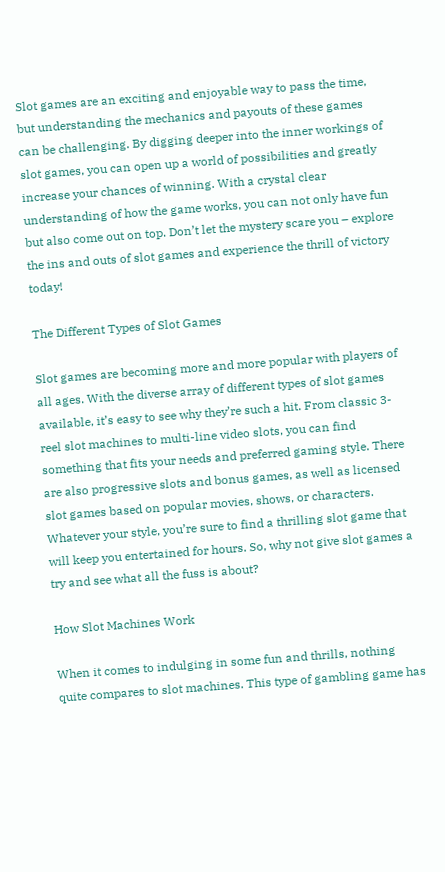Slot games are an exciting and enjoyable way to pass the time, but understanding the mechanics and payouts of these games can be challenging. By digging deeper into the inner workings of slot games, you can open up a world of possibilities and greatly increase your chances of winning. With a crystal clear understanding of how the game works, you can not only have fun but also come out on top. Don’t let the mystery scare you – explore the ins and outs of slot games and experience the thrill of victory today!

The Different Types of Slot Games

Slot games are becoming more and more popular with players of all ages. With the diverse array of different types of slot games available, it’s easy to see why they’re such a hit. From classic 3-reel slot machines to multi-line video slots, you can find something that fits your needs and preferred gaming style. There are also progressive slots and bonus games, as well as licensed slot games based on popular movies, shows, or characters. Whatever your style, you’re sure to find a thrilling slot game that will keep you entertained for hours. So, why not give slot games a try and see what all the fuss is about?

How Slot Machines Work

When it comes to indulging in some fun and thrills, nothing quite compares to slot machines. This type of gambling game has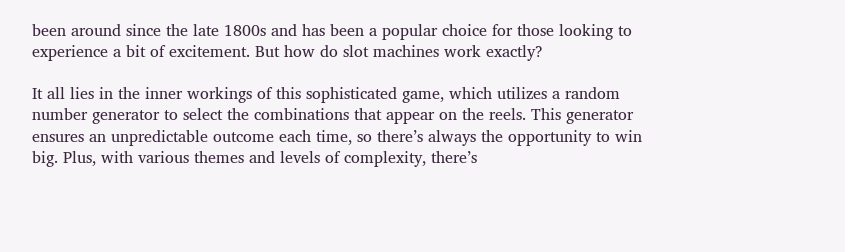been around since the late 1800s and has been a popular choice for those looking to experience a bit of excitement. But how do slot machines work exactly?

It all lies in the inner workings of this sophisticated game, which utilizes a random number generator to select the combinations that appear on the reels. This generator ensures an unpredictable outcome each time, so there’s always the opportunity to win big. Plus, with various themes and levels of complexity, there’s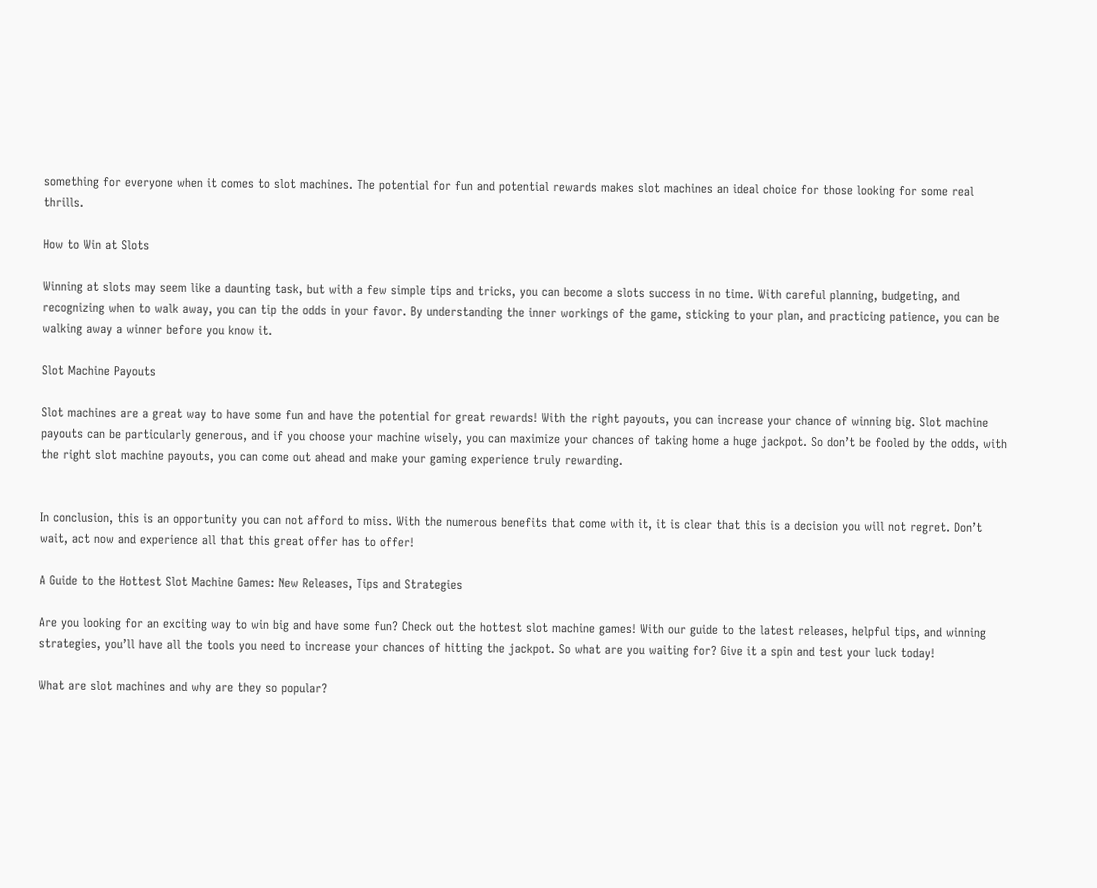something for everyone when it comes to slot machines. The potential for fun and potential rewards makes slot machines an ideal choice for those looking for some real thrills.

How to Win at Slots

Winning at slots may seem like a daunting task, but with a few simple tips and tricks, you can become a slots success in no time. With careful planning, budgeting, and recognizing when to walk away, you can tip the odds in your favor. By understanding the inner workings of the game, sticking to your plan, and practicing patience, you can be walking away a winner before you know it.

Slot Machine Payouts

Slot machines are a great way to have some fun and have the potential for great rewards! With the right payouts, you can increase your chance of winning big. Slot machine payouts can be particularly generous, and if you choose your machine wisely, you can maximize your chances of taking home a huge jackpot. So don’t be fooled by the odds, with the right slot machine payouts, you can come out ahead and make your gaming experience truly rewarding.


In conclusion, this is an opportunity you can not afford to miss. With the numerous benefits that come with it, it is clear that this is a decision you will not regret. Don’t wait, act now and experience all that this great offer has to offer!

A Guide to the Hottest Slot Machine Games: New Releases, Tips and Strategies

Are you looking for an exciting way to win big and have some fun? Check out the hottest slot machine games! With our guide to the latest releases, helpful tips, and winning strategies, you’ll have all the tools you need to increase your chances of hitting the jackpot. So what are you waiting for? Give it a spin and test your luck today!

What are slot machines and why are they so popular?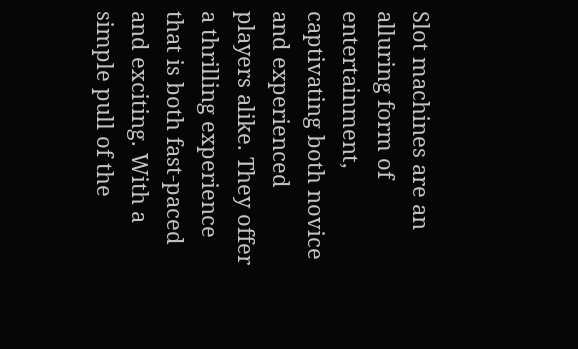Slot machines are an alluring form of entertainment, captivating both novice and experienced players alike. They offer a thrilling experience that is both fast-paced and exciting. With a simple pull of the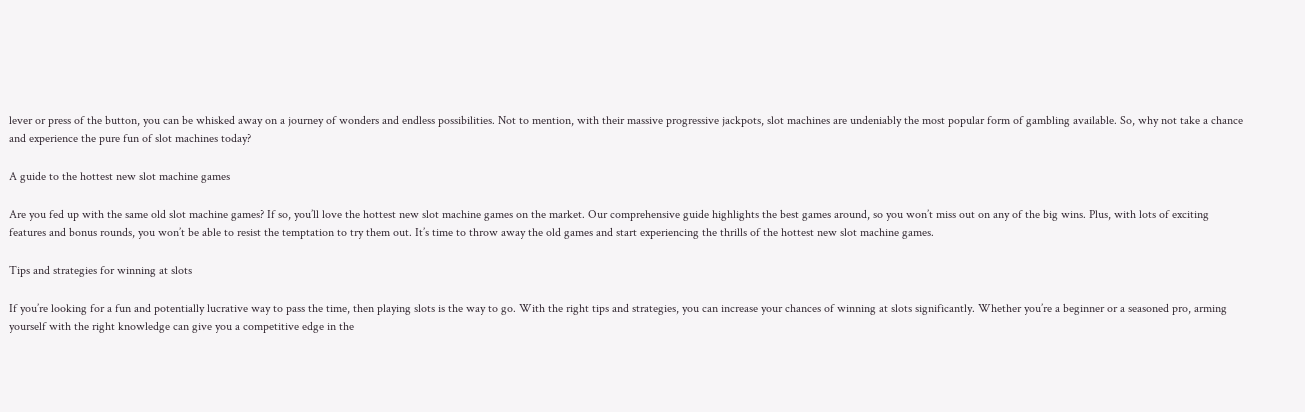lever or press of the button, you can be whisked away on a journey of wonders and endless possibilities. Not to mention, with their massive progressive jackpots, slot machines are undeniably the most popular form of gambling available. So, why not take a chance and experience the pure fun of slot machines today?

A guide to the hottest new slot machine games

Are you fed up with the same old slot machine games? If so, you’ll love the hottest new slot machine games on the market. Our comprehensive guide highlights the best games around, so you won’t miss out on any of the big wins. Plus, with lots of exciting features and bonus rounds, you won’t be able to resist the temptation to try them out. It’s time to throw away the old games and start experiencing the thrills of the hottest new slot machine games.

Tips and strategies for winning at slots

If you’re looking for a fun and potentially lucrative way to pass the time, then playing slots is the way to go. With the right tips and strategies, you can increase your chances of winning at slots significantly. Whether you’re a beginner or a seasoned pro, arming yourself with the right knowledge can give you a competitive edge in the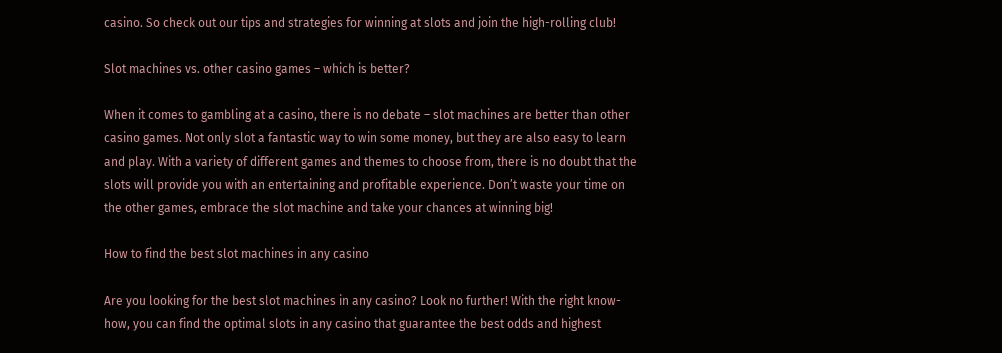casino. So check out our tips and strategies for winning at slots and join the high-rolling club!

Slot machines vs. other casino games – which is better?

When it comes to gambling at a casino, there is no debate – slot machines are better than other casino games. Not only slot a fantastic way to win some money, but they are also easy to learn and play. With a variety of different games and themes to choose from, there is no doubt that the slots will provide you with an entertaining and profitable experience. Don’t waste your time on the other games, embrace the slot machine and take your chances at winning big!

How to find the best slot machines in any casino

Are you looking for the best slot machines in any casino? Look no further! With the right know-how, you can find the optimal slots in any casino that guarantee the best odds and highest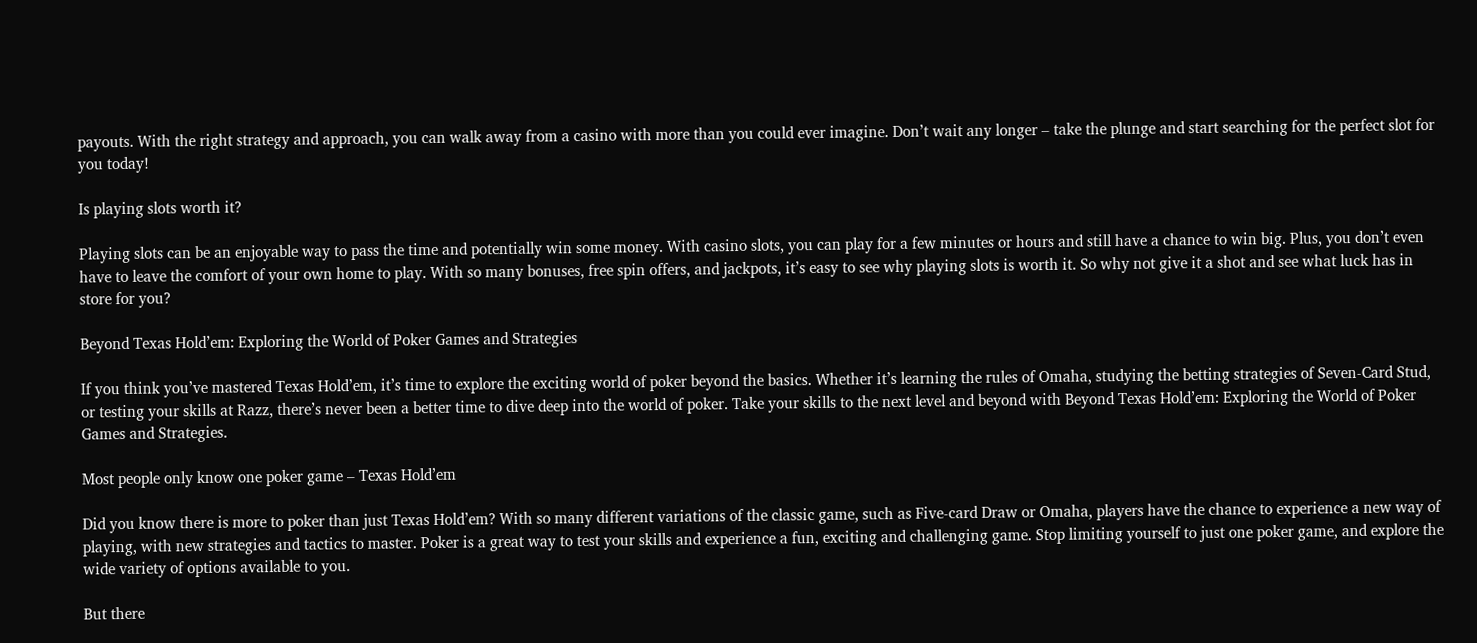payouts. With the right strategy and approach, you can walk away from a casino with more than you could ever imagine. Don’t wait any longer – take the plunge and start searching for the perfect slot for you today!

Is playing slots worth it?

Playing slots can be an enjoyable way to pass the time and potentially win some money. With casino slots, you can play for a few minutes or hours and still have a chance to win big. Plus, you don’t even have to leave the comfort of your own home to play. With so many bonuses, free spin offers, and jackpots, it’s easy to see why playing slots is worth it. So why not give it a shot and see what luck has in store for you?

Beyond Texas Hold’em: Exploring the World of Poker Games and Strategies

If you think you’ve mastered Texas Hold’em, it’s time to explore the exciting world of poker beyond the basics. Whether it’s learning the rules of Omaha, studying the betting strategies of Seven-Card Stud, or testing your skills at Razz, there’s never been a better time to dive deep into the world of poker. Take your skills to the next level and beyond with Beyond Texas Hold’em: Exploring the World of Poker Games and Strategies.

Most people only know one poker game – Texas Hold’em

Did you know there is more to poker than just Texas Hold’em? With so many different variations of the classic game, such as Five-card Draw or Omaha, players have the chance to experience a new way of playing, with new strategies and tactics to master. Poker is a great way to test your skills and experience a fun, exciting and challenging game. Stop limiting yourself to just one poker game, and explore the wide variety of options available to you.

But there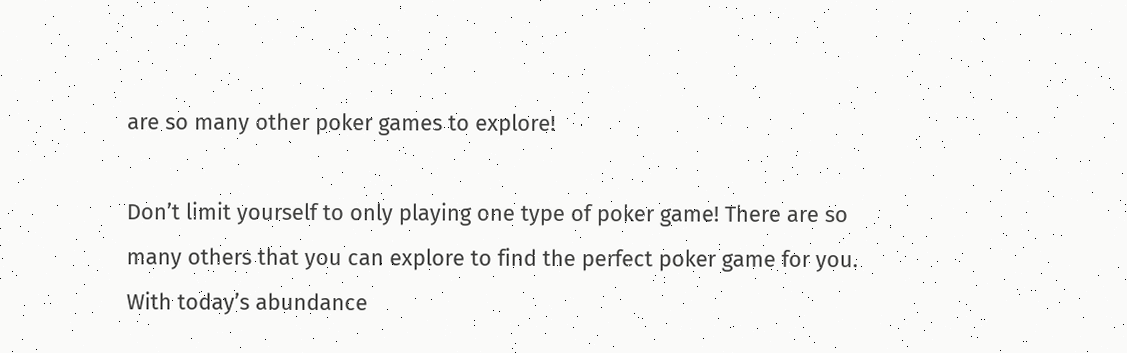are so many other poker games to explore!

Don’t limit yourself to only playing one type of poker game! There are so many others that you can explore to find the perfect poker game for you. With today’s abundance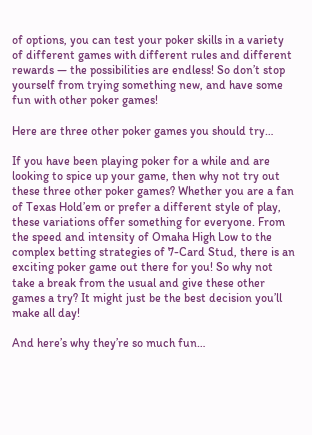of options, you can test your poker skills in a variety of different games with different rules and different rewards — the possibilities are endless! So don’t stop yourself from trying something new, and have some fun with other poker games!

Here are three other poker games you should try…

If you have been playing poker for a while and are looking to spice up your game, then why not try out these three other poker games? Whether you are a fan of Texas Hold’em or prefer a different style of play, these variations offer something for everyone. From the speed and intensity of Omaha High Low to the complex betting strategies of 7-Card Stud, there is an exciting poker game out there for you! So why not take a break from the usual and give these other games a try? It might just be the best decision you’ll make all day!

And here’s why they’re so much fun…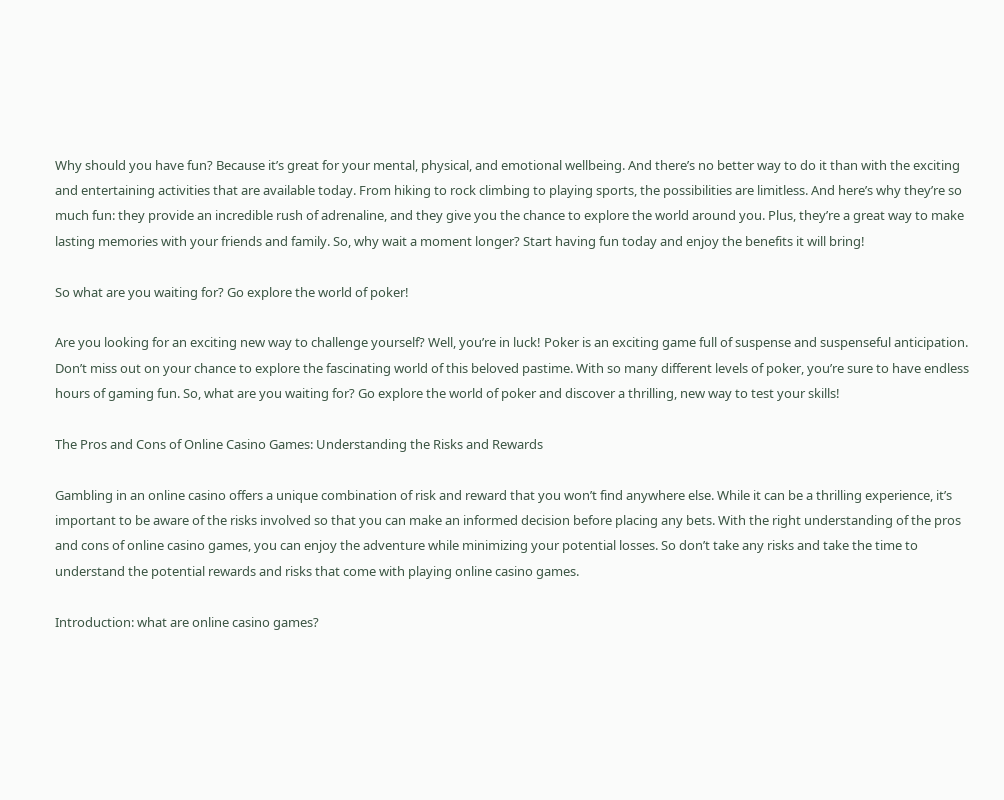Why should you have fun? Because it’s great for your mental, physical, and emotional wellbeing. And there’s no better way to do it than with the exciting and entertaining activities that are available today. From hiking to rock climbing to playing sports, the possibilities are limitless. And here’s why they’re so much fun: they provide an incredible rush of adrenaline, and they give you the chance to explore the world around you. Plus, they’re a great way to make lasting memories with your friends and family. So, why wait a moment longer? Start having fun today and enjoy the benefits it will bring!

So what are you waiting for? Go explore the world of poker!

Are you looking for an exciting new way to challenge yourself? Well, you’re in luck! Poker is an exciting game full of suspense and suspenseful anticipation. Don’t miss out on your chance to explore the fascinating world of this beloved pastime. With so many different levels of poker, you’re sure to have endless hours of gaming fun. So, what are you waiting for? Go explore the world of poker and discover a thrilling, new way to test your skills!

The Pros and Cons of Online Casino Games: Understanding the Risks and Rewards

Gambling in an online casino offers a unique combination of risk and reward that you won’t find anywhere else. While it can be a thrilling experience, it’s important to be aware of the risks involved so that you can make an informed decision before placing any bets. With the right understanding of the pros and cons of online casino games, you can enjoy the adventure while minimizing your potential losses. So don’t take any risks and take the time to understand the potential rewards and risks that come with playing online casino games.

Introduction: what are online casino games?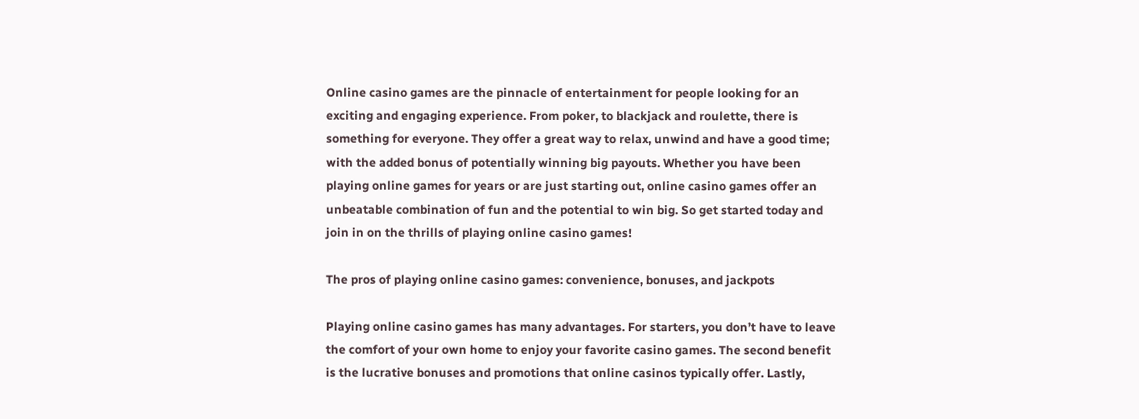Online casino games are the pinnacle of entertainment for people looking for an exciting and engaging experience. From poker, to blackjack and roulette, there is something for everyone. They offer a great way to relax, unwind and have a good time; with the added bonus of potentially winning big payouts. Whether you have been playing online games for years or are just starting out, online casino games offer an unbeatable combination of fun and the potential to win big. So get started today and join in on the thrills of playing online casino games!

The pros of playing online casino games: convenience, bonuses, and jackpots

Playing online casino games has many advantages. For starters, you don’t have to leave the comfort of your own home to enjoy your favorite casino games. The second benefit is the lucrative bonuses and promotions that online casinos typically offer. Lastly,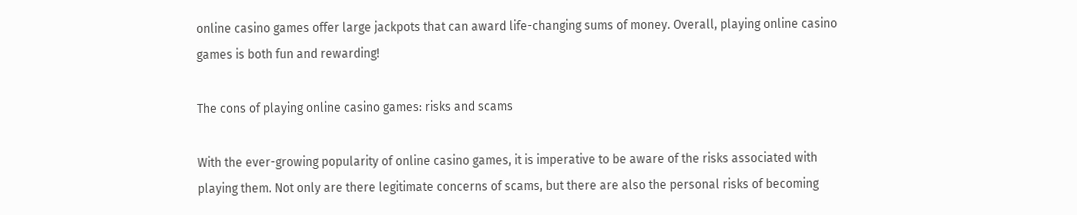online casino games offer large jackpots that can award life-changing sums of money. Overall, playing online casino games is both fun and rewarding!

The cons of playing online casino games: risks and scams

With the ever-growing popularity of online casino games, it is imperative to be aware of the risks associated with playing them. Not only are there legitimate concerns of scams, but there are also the personal risks of becoming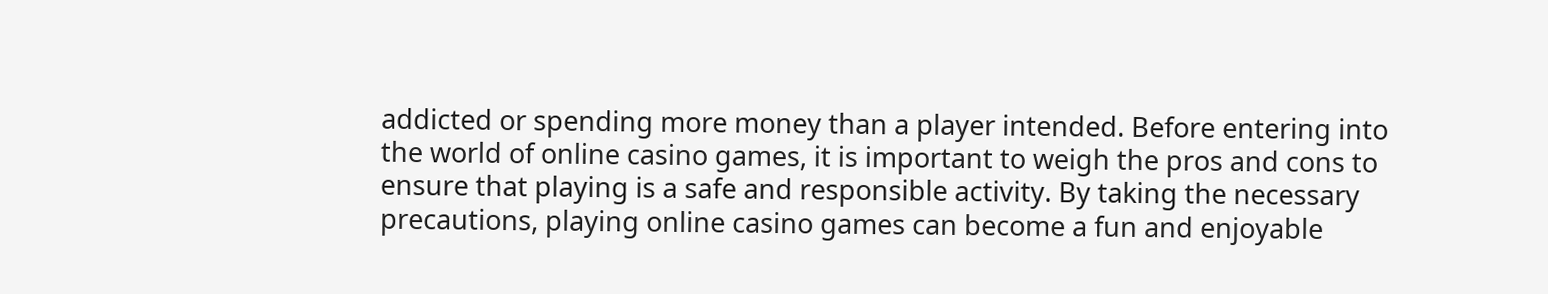addicted or spending more money than a player intended. Before entering into the world of online casino games, it is important to weigh the pros and cons to ensure that playing is a safe and responsible activity. By taking the necessary precautions, playing online casino games can become a fun and enjoyable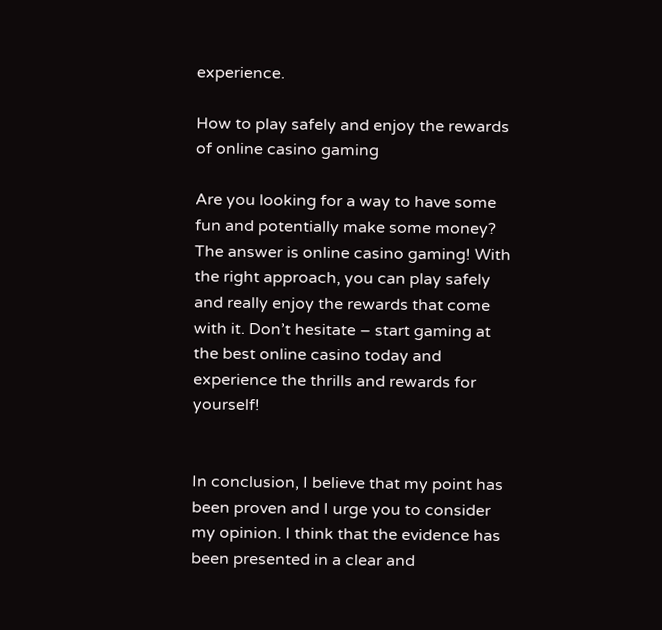experience.

How to play safely and enjoy the rewards of online casino gaming

Are you looking for a way to have some fun and potentially make some money? The answer is online casino gaming! With the right approach, you can play safely and really enjoy the rewards that come with it. Don’t hesitate – start gaming at the best online casino today and experience the thrills and rewards for yourself!


In conclusion, I believe that my point has been proven and I urge you to consider my opinion. I think that the evidence has been presented in a clear and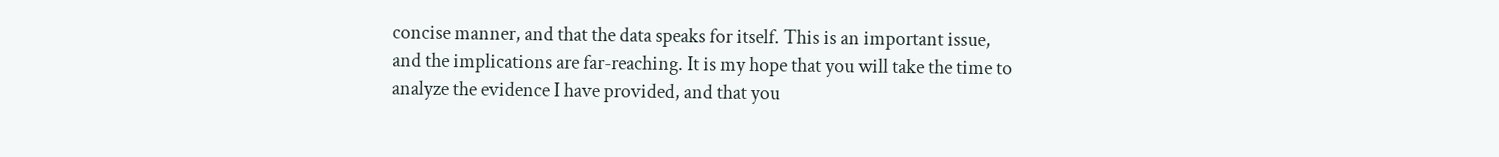concise manner, and that the data speaks for itself. This is an important issue, and the implications are far-reaching. It is my hope that you will take the time to analyze the evidence I have provided, and that you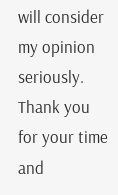will consider my opinion seriously. Thank you for your time and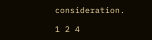consideration.

1 2 4